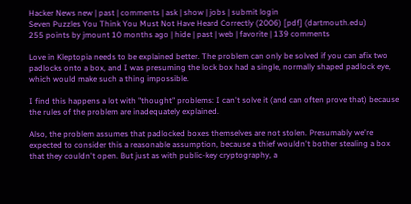Hacker News new | past | comments | ask | show | jobs | submit login
Seven Puzzles You Think You Must Not Have Heard Correctly (2006) [pdf] (dartmouth.edu)
255 points by jmount 10 months ago | hide | past | web | favorite | 139 comments

Love in Kleptopia needs to be explained better. The problem can only be solved if you can afix two padlocks onto a box, and I was presuming the lock box had a single, normally shaped padlock eye, which would make such a thing impossible.

I find this happens a lot with "thought" problems: I can't solve it (and can often prove that) because the rules of the problem are inadequately explained.

Also, the problem assumes that padlocked boxes themselves are not stolen. Presumably we're expected to consider this a reasonable assumption, because a thief wouldn't bother stealing a box that they couldn't open. But just as with public-key cryptography, a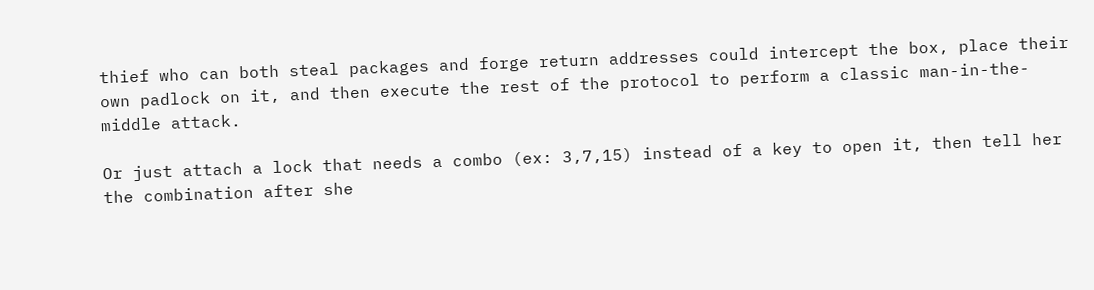thief who can both steal packages and forge return addresses could intercept the box, place their own padlock on it, and then execute the rest of the protocol to perform a classic man-in-the-middle attack.

Or just attach a lock that needs a combo (ex: 3,7,15) instead of a key to open it, then tell her the combination after she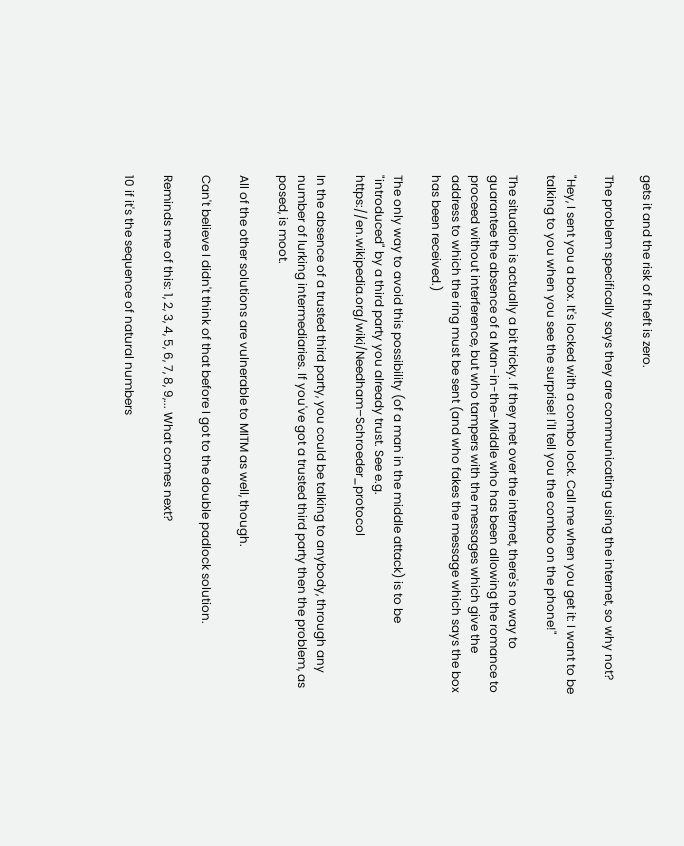gets it and the risk of theft is zero.

The problem specifically says they are communicating using the internet, so why not?

"Hey, I sent you a box. It's locked with a combo lock. Call me when you get it: I want to be talking to you when you see the surprise! I'll tell you the combo on the phone!"

The situation is actually a bit tricky. If they met over the internet, there's no way to guarantee the absence of a Man-in-the-Middle who has been allowing the romance to proceed without interference, but who tampers with the messages which give the address to which the ring must be sent (and who fakes the message which says the box has been received.)

The only way to avoid this possibility (of a man in the middle attack) is to be "introduced" by a third party you already trust. See e.g. https://en.wikipedia.org/wiki/Needham–Schroeder_protocol

In the absence of a trusted third party, you could be talking to anybody, through any number of lurking intermediaries. If you've got a trusted third party then the problem, as posed, is moot.

All of the other solutions are vulnerable to MITM as well, though.

Can't believe I didn't think of that before I got to the double padlock solution.

Reminds me of this: 1, 2, 3, 4, 5, 6, 7, 8, 9,... What comes next?

10 if it's the sequence of natural numbers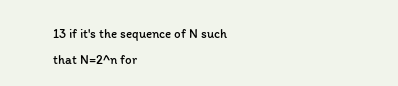13 if it's the sequence of N such that N=2^n for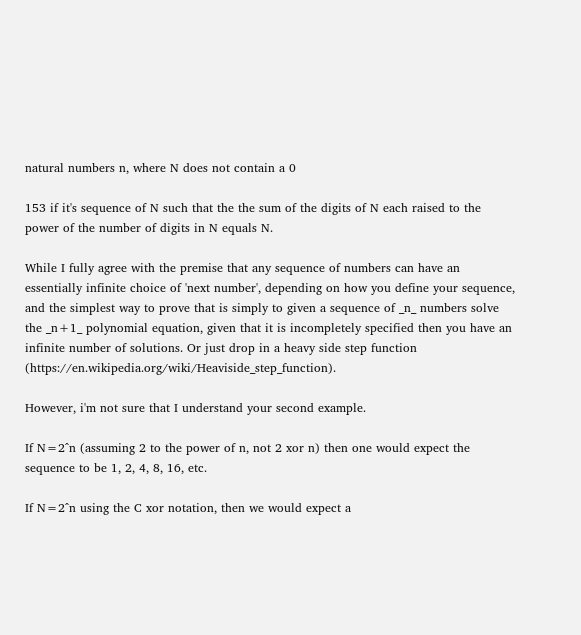natural numbers n, where N does not contain a 0

153 if it's sequence of N such that the the sum of the digits of N each raised to the power of the number of digits in N equals N.

While I fully agree with the premise that any sequence of numbers can have an essentially infinite choice of 'next number', depending on how you define your sequence, and the simplest way to prove that is simply to given a sequence of _n_ numbers solve the _n+1_ polynomial equation, given that it is incompletely specified then you have an infinite number of solutions. Or just drop in a heavy side step function (https://en.wikipedia.org/wiki/Heaviside_step_function).

However, i'm not sure that I understand your second example.

If N=2^n (assuming 2 to the power of n, not 2 xor n) then one would expect the sequence to be 1, 2, 4, 8, 16, etc.

If N=2^n using the C xor notation, then we would expect a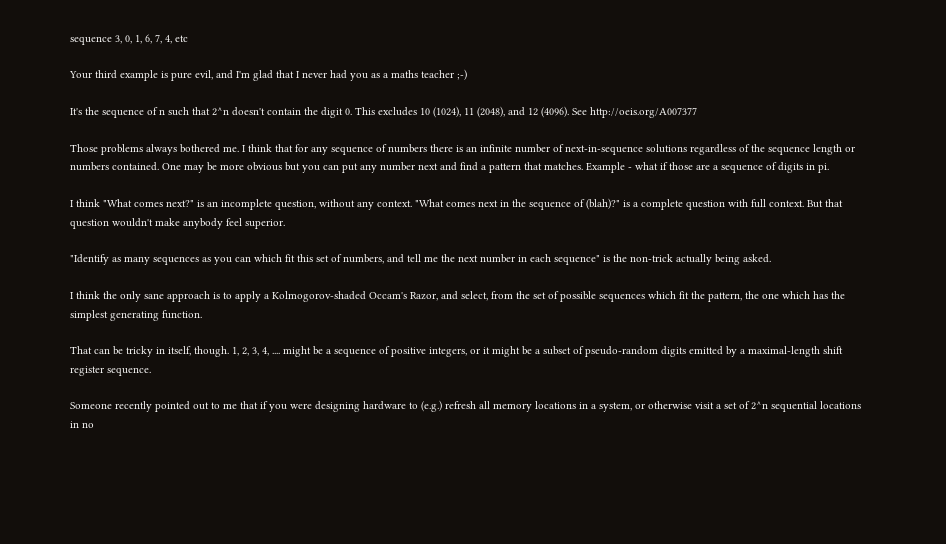sequence 3, 0, 1, 6, 7, 4, etc

Your third example is pure evil, and I'm glad that I never had you as a maths teacher ;-)

It's the sequence of n such that 2^n doesn't contain the digit 0. This excludes 10 (1024), 11 (2048), and 12 (4096). See http://oeis.org/A007377

Those problems always bothered me. I think that for any sequence of numbers there is an infinite number of next-in-sequence solutions regardless of the sequence length or numbers contained. One may be more obvious but you can put any number next and find a pattern that matches. Example - what if those are a sequence of digits in pi.

I think "What comes next?" is an incomplete question, without any context. "What comes next in the sequence of (blah)?" is a complete question with full context. But that question wouldn't make anybody feel superior.

"Identify as many sequences as you can which fit this set of numbers, and tell me the next number in each sequence" is the non-trick actually being asked.

I think the only sane approach is to apply a Kolmogorov-shaded Occam's Razor, and select, from the set of possible sequences which fit the pattern, the one which has the simplest generating function.

That can be tricky in itself, though. 1, 2, 3, 4, .... might be a sequence of positive integers, or it might be a subset of pseudo-random digits emitted by a maximal-length shift register sequence.

Someone recently pointed out to me that if you were designing hardware to (e.g.) refresh all memory locations in a system, or otherwise visit a set of 2^n sequential locations in no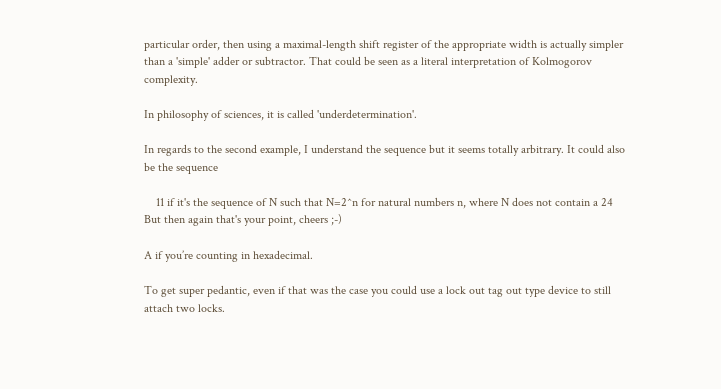particular order, then using a maximal-length shift register of the appropriate width is actually simpler than a 'simple' adder or subtractor. That could be seen as a literal interpretation of Kolmogorov complexity.

In philosophy of sciences, it is called 'underdetermination'.

In regards to the second example, I understand the sequence but it seems totally arbitrary. It could also be the sequence

    11 if it's the sequence of N such that N=2^n for natural numbers n, where N does not contain a 24
But then again that's your point, cheers ;-)

A if you’re counting in hexadecimal.

To get super pedantic, even if that was the case you could use a lock out tag out type device to still attach two locks.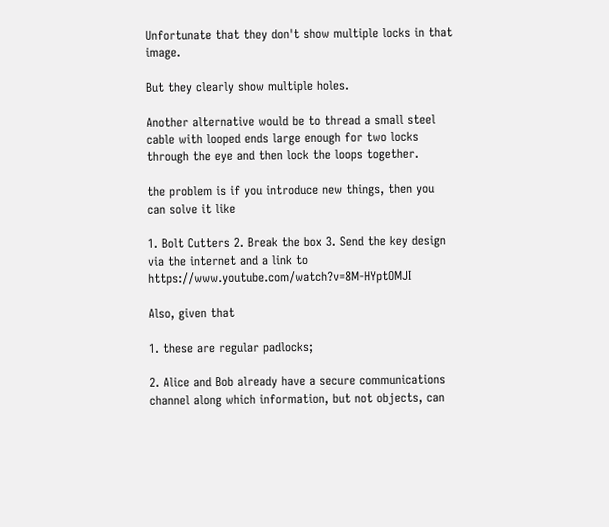Unfortunate that they don't show multiple locks in that image.

But they clearly show multiple holes.

Another alternative would be to thread a small steel cable with looped ends large enough for two locks through the eye and then lock the loops together.

the problem is if you introduce new things, then you can solve it like

1. Bolt Cutters 2. Break the box 3. Send the key design via the internet and a link to https://www.youtube.com/watch?v=8M-HYptOMJI

Also, given that

1. these are regular padlocks;

2. Alice and Bob already have a secure communications channel along which information, but not objects, can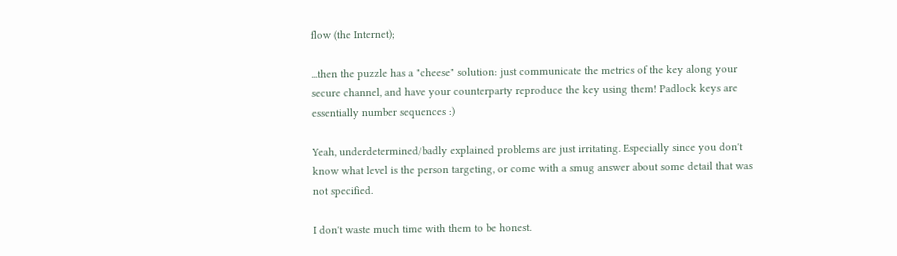flow (the Internet);

...then the puzzle has a "cheese" solution: just communicate the metrics of the key along your secure channel, and have your counterparty reproduce the key using them! Padlock keys are essentially number sequences :)

Yeah, underdetermined/badly explained problems are just irritating. Especially since you don't know what level is the person targeting, or come with a smug answer about some detail that was not specified.

I don't waste much time with them to be honest.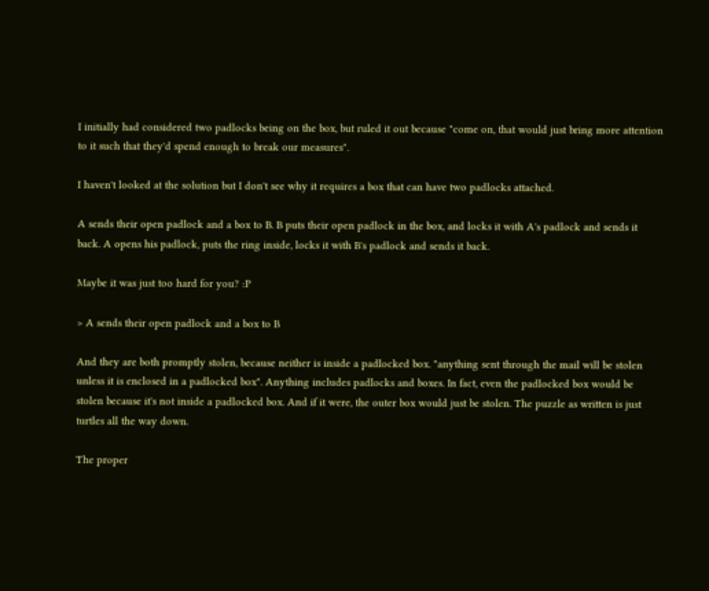I initially had considered two padlocks being on the box, but ruled it out because "come on, that would just bring more attention to it such that they'd spend enough to break our measures".

I haven't looked at the solution but I don't see why it requires a box that can have two padlocks attached.

A sends their open padlock and a box to B. B puts their open padlock in the box, and locks it with A's padlock and sends it back. A opens his padlock, puts the ring inside, locks it with B's padlock and sends it back.

Maybe it was just too hard for you? :P

> A sends their open padlock and a box to B

And they are both promptly stolen, because neither is inside a padlocked box. "anything sent through the mail will be stolen unless it is enclosed in a padlocked box". Anything includes padlocks and boxes. In fact, even the padlocked box would be stolen because it's not inside a padlocked box. And if it were, the outer box would just be stolen. The puzzle as written is just turtles all the way down.

The proper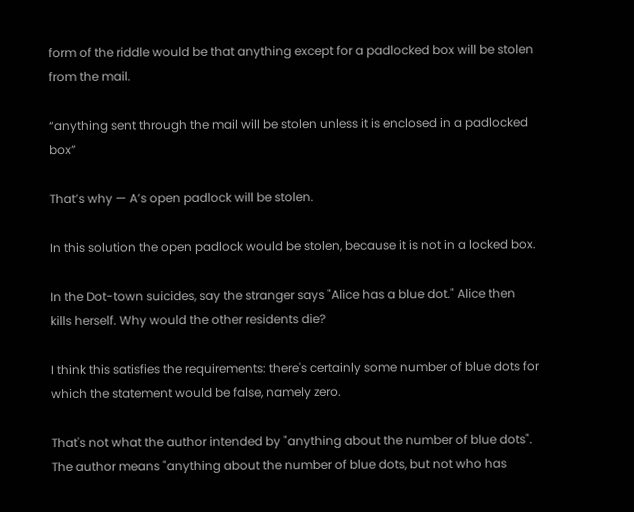form of the riddle would be that anything except for a padlocked box will be stolen from the mail.

“anything sent through the mail will be stolen unless it is enclosed in a padlocked box”

That’s why — A’s open padlock will be stolen.

In this solution the open padlock would be stolen, because it is not in a locked box.

In the Dot-town suicides, say the stranger says "Alice has a blue dot." Alice then kills herself. Why would the other residents die?

I think this satisfies the requirements: there's certainly some number of blue dots for which the statement would be false, namely zero.

That's not what the author intended by "anything about the number of blue dots". The author means "anything about the number of blue dots, but not who has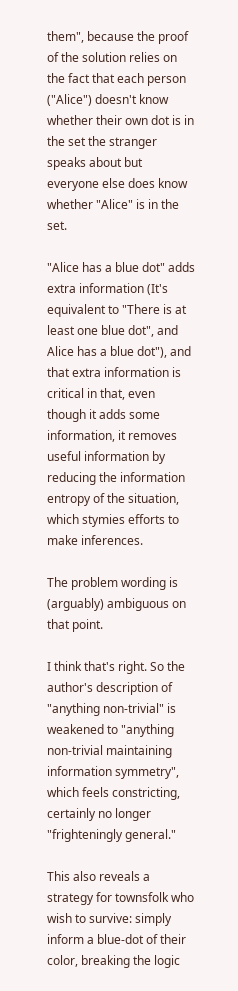them", because the proof of the solution relies on the fact that each person ("Alice") doesn't know whether their own dot is in the set the stranger speaks about but everyone else does know whether "Alice" is in the set.

"Alice has a blue dot" adds extra information (It's equivalent to "There is at least one blue dot", and Alice has a blue dot"), and that extra information is critical in that, even though it adds some information, it removes useful information by reducing the information entropy of the situation, which stymies efforts to make inferences.

The problem wording is (arguably) ambiguous on that point.

I think that's right. So the author's description of "anything non-trivial" is weakened to "anything non-trivial maintaining information symmetry", which feels constricting, certainly no longer "frighteningly general."

This also reveals a strategy for townsfolk who wish to survive: simply inform a blue-dot of their color, breaking the logic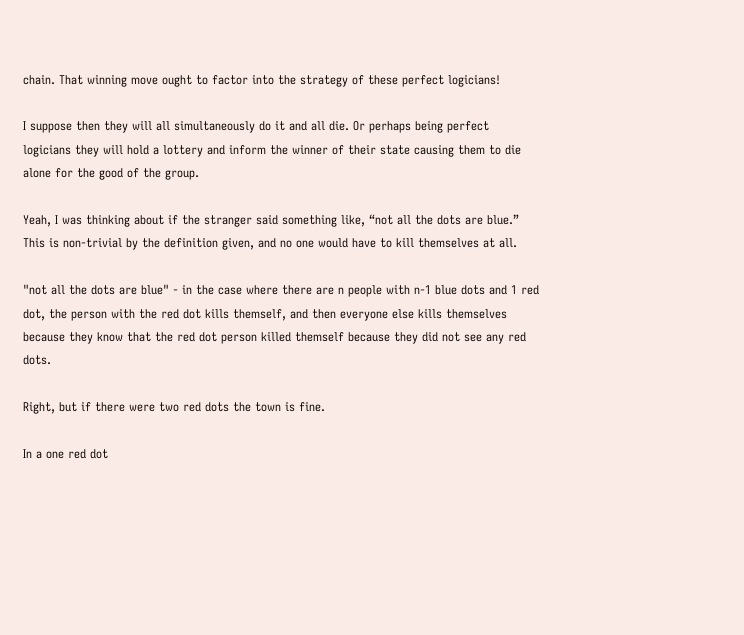chain. That winning move ought to factor into the strategy of these perfect logicians!

I suppose then they will all simultaneously do it and all die. Or perhaps being perfect logicians they will hold a lottery and inform the winner of their state causing them to die alone for the good of the group.

Yeah, I was thinking about if the stranger said something like, “not all the dots are blue.” This is non-trivial by the definition given, and no one would have to kill themselves at all.

"not all the dots are blue" - in the case where there are n people with n-1 blue dots and 1 red dot, the person with the red dot kills themself, and then everyone else kills themselves because they know that the red dot person killed themself because they did not see any red dots.

Right, but if there were two red dots the town is fine.

In a one red dot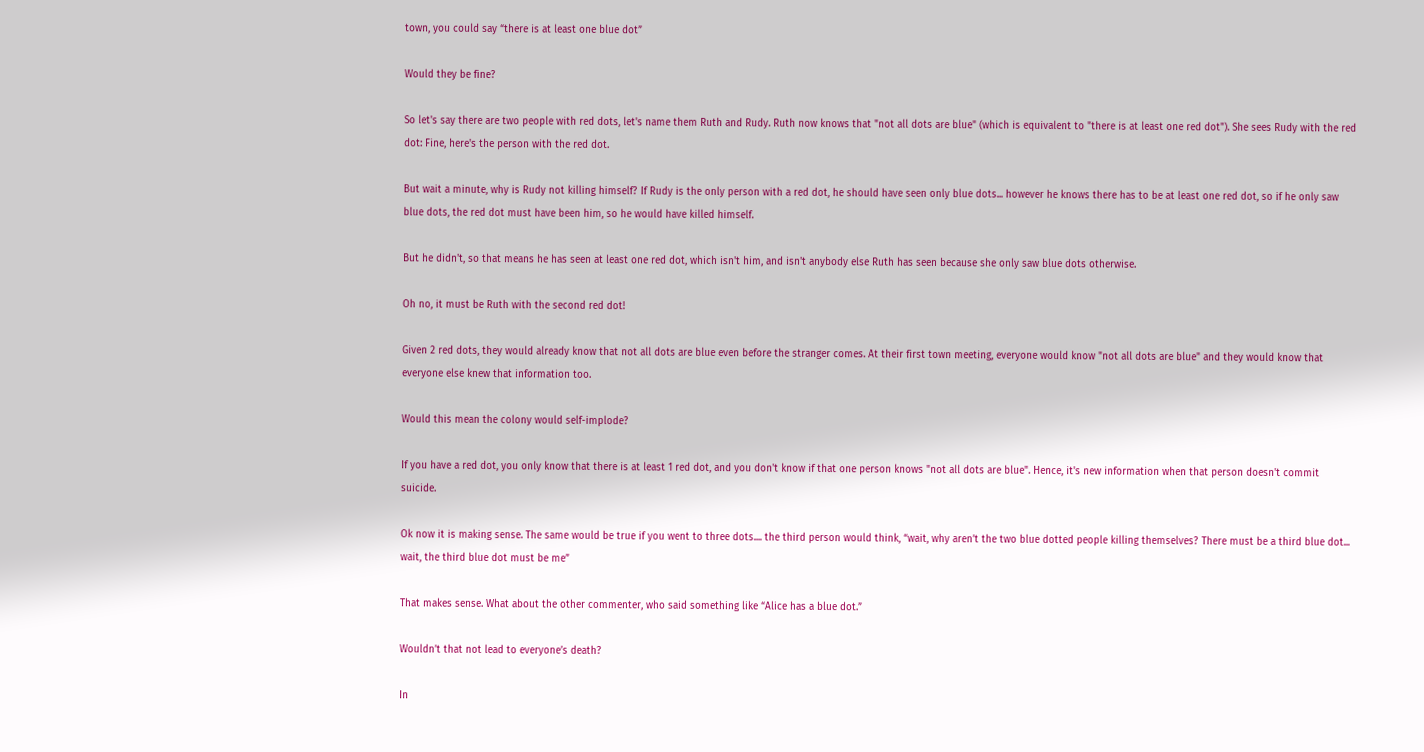town, you could say “there is at least one blue dot”

Would they be fine?

So let's say there are two people with red dots, let's name them Ruth and Rudy. Ruth now knows that "not all dots are blue" (which is equivalent to "there is at least one red dot"). She sees Rudy with the red dot: Fine, here's the person with the red dot.

But wait a minute, why is Rudy not killing himself? If Rudy is the only person with a red dot, he should have seen only blue dots... however he knows there has to be at least one red dot, so if he only saw blue dots, the red dot must have been him, so he would have killed himself.

But he didn't, so that means he has seen at least one red dot, which isn't him, and isn't anybody else Ruth has seen because she only saw blue dots otherwise.

Oh no, it must be Ruth with the second red dot!

Given 2 red dots, they would already know that not all dots are blue even before the stranger comes. At their first town meeting, everyone would know "not all dots are blue" and they would know that everyone else knew that information too.

Would this mean the colony would self-implode?

If you have a red dot, you only know that there is at least 1 red dot, and you don't know if that one person knows "not all dots are blue". Hence, it's new information when that person doesn't commit suicide.

Ok now it is making sense. The same would be true if you went to three dots.... the third person would think, “wait, why aren’t the two blue dotted people killing themselves? There must be a third blue dot... wait, the third blue dot must be me”

That makes sense. What about the other commenter, who said something like “Alice has a blue dot.”

Wouldn’t that not lead to everyone’s death?

In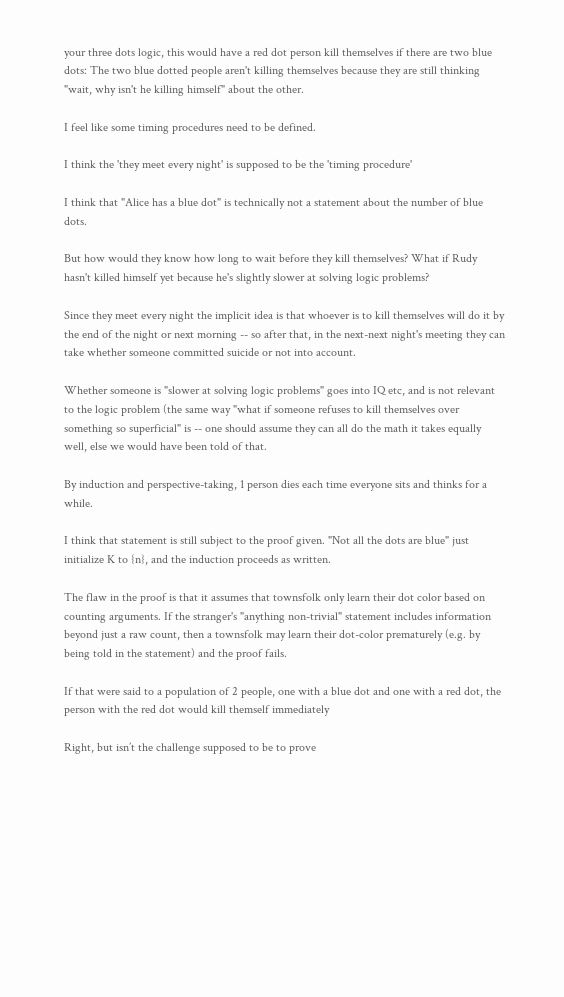your three dots logic, this would have a red dot person kill themselves if there are two blue dots: The two blue dotted people aren't killing themselves because they are still thinking "wait, why isn't he killing himself" about the other.

I feel like some timing procedures need to be defined.

I think the 'they meet every night' is supposed to be the 'timing procedure'

I think that "Alice has a blue dot" is technically not a statement about the number of blue dots.

But how would they know how long to wait before they kill themselves? What if Rudy hasn't killed himself yet because he's slightly slower at solving logic problems?

Since they meet every night the implicit idea is that whoever is to kill themselves will do it by the end of the night or next morning -- so after that, in the next-next night's meeting they can take whether someone committed suicide or not into account.

Whether someone is "slower at solving logic problems" goes into IQ etc, and is not relevant to the logic problem (the same way "what if someone refuses to kill themselves over something so superficial" is -- one should assume they can all do the math it takes equally well, else we would have been told of that.

By induction and perspective-taking, 1 person dies each time everyone sits and thinks for a while.

I think that statement is still subject to the proof given. "Not all the dots are blue" just initialize K to {n}, and the induction proceeds as written.

The flaw in the proof is that it assumes that townsfolk only learn their dot color based on counting arguments. If the stranger's "anything non-trivial" statement includes information beyond just a raw count, then a townsfolk may learn their dot-color prematurely (e.g. by being told in the statement) and the proof fails.

If that were said to a population of 2 people, one with a blue dot and one with a red dot, the person with the red dot would kill themself immediately

Right, but isn’t the challenge supposed to be to prove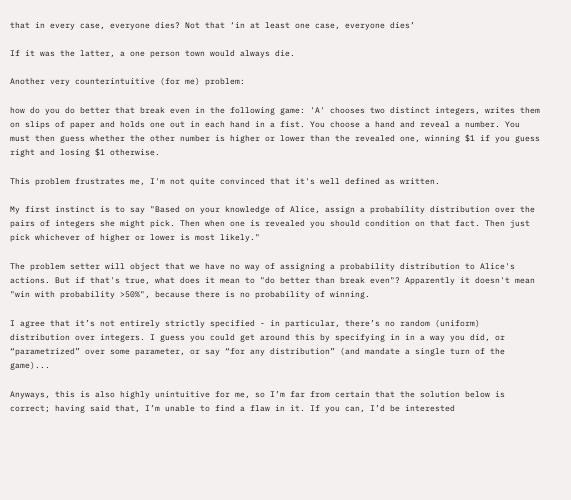that in every case, everyone dies? Not that ‘in at least one case, everyone dies’

If it was the latter, a one person town would always die.

Another very counterintuitive (for me) problem:

how do you do better that break even in the following game: 'A' chooses two distinct integers, writes them on slips of paper and holds one out in each hand in a fist. You choose a hand and reveal a number. You must then guess whether the other number is higher or lower than the revealed one, winning $1 if you guess right and losing $1 otherwise.

This problem frustrates me, I'm not quite convinced that it's well defined as written.

My first instinct is to say "Based on your knowledge of Alice, assign a probability distribution over the pairs of integers she might pick. Then when one is revealed you should condition on that fact. Then just pick whichever of higher or lower is most likely."

The problem setter will object that we have no way of assigning a probability distribution to Alice's actions. But if that's true, what does it mean to "do better than break even"? Apparently it doesn't mean "win with probability >50%", because there is no probability of winning.

I agree that it’s not entirely strictly specified - in particular, there’s no random (uniform) distribution over integers. I guess you could get around this by specifying in in a way you did, or “parametrized” over some parameter, or say “for any distribution” (and mandate a single turn of the game)...

Anyways, this is also highly unintuitive for me, so I’m far from certain that the solution below is correct; having said that, I’m unable to find a flaw in it. If you can, I’d be interested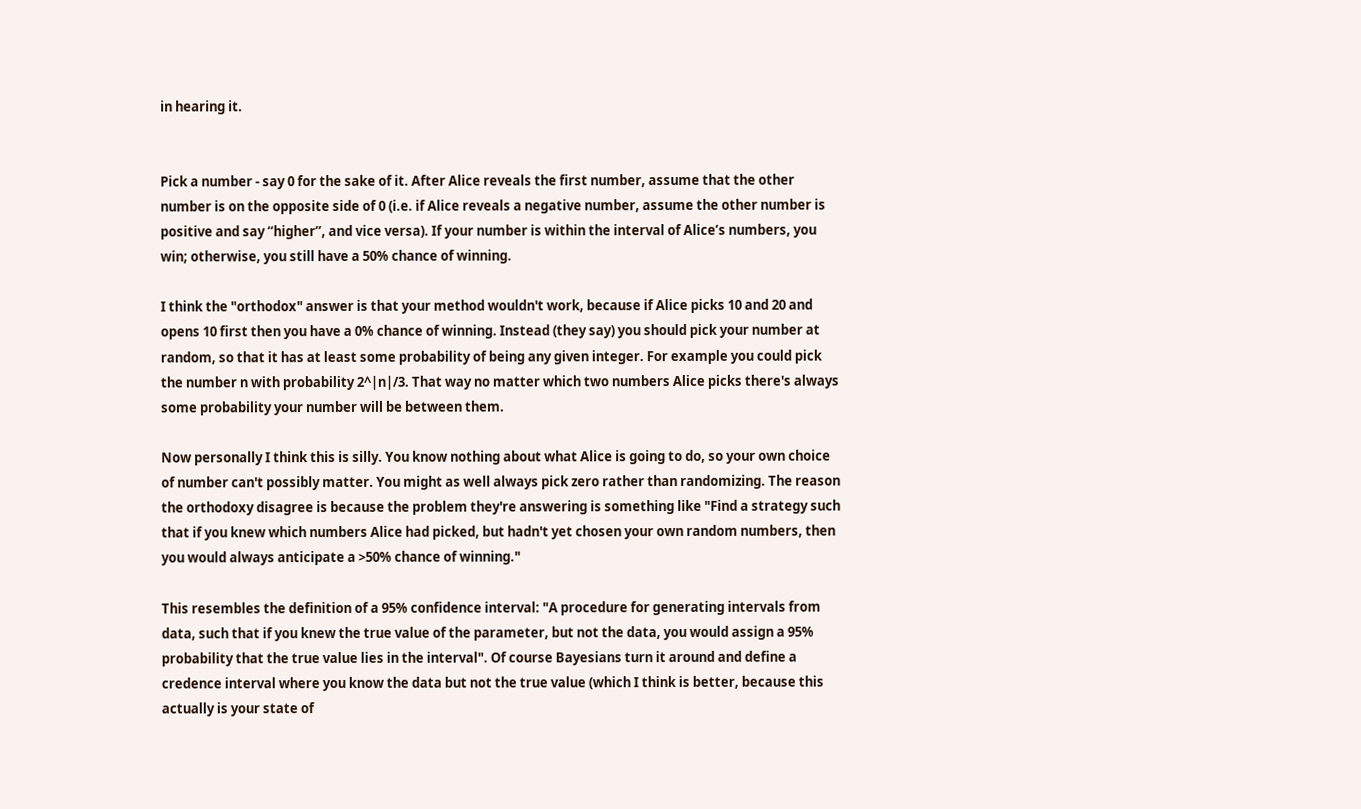in hearing it.


Pick a number - say 0 for the sake of it. After Alice reveals the first number, assume that the other number is on the opposite side of 0 (i.e. if Alice reveals a negative number, assume the other number is positive and say “higher”, and vice versa). If your number is within the interval of Alice’s numbers, you win; otherwise, you still have a 50% chance of winning.

I think the "orthodox" answer is that your method wouldn't work, because if Alice picks 10 and 20 and opens 10 first then you have a 0% chance of winning. Instead (they say) you should pick your number at random, so that it has at least some probability of being any given integer. For example you could pick the number n with probability 2^|n|/3. That way no matter which two numbers Alice picks there's always some probability your number will be between them.

Now personally I think this is silly. You know nothing about what Alice is going to do, so your own choice of number can't possibly matter. You might as well always pick zero rather than randomizing. The reason the orthodoxy disagree is because the problem they're answering is something like "Find a strategy such that if you knew which numbers Alice had picked, but hadn't yet chosen your own random numbers, then you would always anticipate a >50% chance of winning."

This resembles the definition of a 95% confidence interval: "A procedure for generating intervals from data, such that if you knew the true value of the parameter, but not the data, you would assign a 95% probability that the true value lies in the interval". Of course Bayesians turn it around and define a credence interval where you know the data but not the true value (which I think is better, because this actually is your state of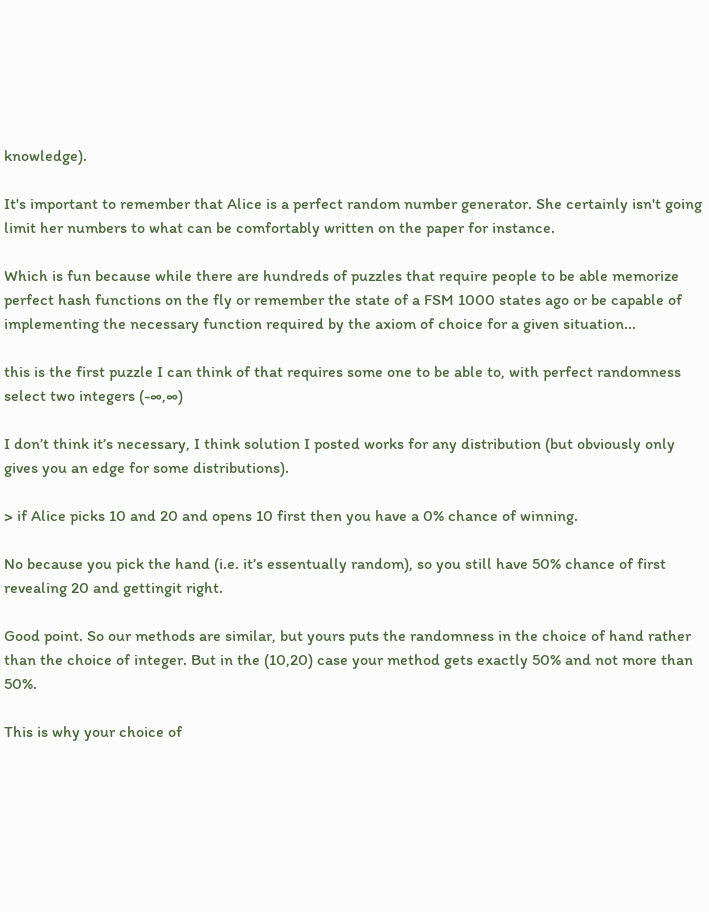knowledge).

It's important to remember that Alice is a perfect random number generator. She certainly isn't going limit her numbers to what can be comfortably written on the paper for instance.

Which is fun because while there are hundreds of puzzles that require people to be able memorize perfect hash functions on the fly or remember the state of a FSM 1000 states ago or be capable of implementing the necessary function required by the axiom of choice for a given situation...

this is the first puzzle I can think of that requires some one to be able to, with perfect randomness select two integers (-∞,∞)

I don’t think it’s necessary, I think solution I posted works for any distribution (but obviously only gives you an edge for some distributions).

> if Alice picks 10 and 20 and opens 10 first then you have a 0% chance of winning.

No because you pick the hand (i.e. it’s essentually random), so you still have 50% chance of first revealing 20 and gettingit right.

Good point. So our methods are similar, but yours puts the randomness in the choice of hand rather than the choice of integer. But in the (10,20) case your method gets exactly 50% and not more than 50%.

This is why your choice of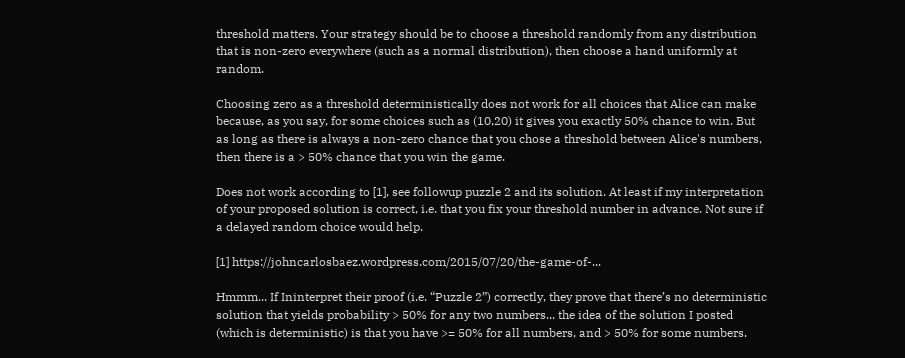threshold matters. Your strategy should be to choose a threshold randomly from any distribution that is non-zero everywhere (such as a normal distribution), then choose a hand uniformly at random.

Choosing zero as a threshold deterministically does not work for all choices that Alice can make because, as you say, for some choices such as (10,20) it gives you exactly 50% chance to win. But as long as there is always a non-zero chance that you chose a threshold between Alice's numbers, then there is a > 50% chance that you win the game.

Does not work according to [1], see followup puzzle 2 and its solution. At least if my interpretation of your proposed solution is correct, i.e. that you fix your threshold number in advance. Not sure if a delayed random choice would help.

[1] https://johncarlosbaez.wordpress.com/2015/07/20/the-game-of-...

Hmmm... If Ininterpret their proof (i.e. “Puzzle 2”) correctly, they prove that there’s no deterministic solution that yields probability > 50% for any two numbers... the idea of the solution I posted (which is deterministic) is that you have >= 50% for all numbers, and > 50% for some numbers.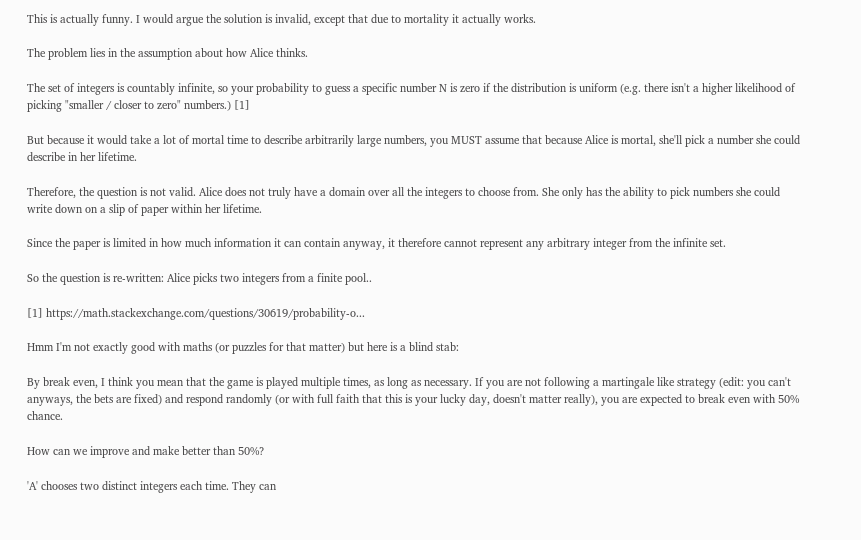This is actually funny. I would argue the solution is invalid, except that due to mortality it actually works.

The problem lies in the assumption about how Alice thinks.

The set of integers is countably infinite, so your probability to guess a specific number N is zero if the distribution is uniform (e.g. there isn't a higher likelihood of picking "smaller / closer to zero" numbers.) [1]

But because it would take a lot of mortal time to describe arbitrarily large numbers, you MUST assume that because Alice is mortal, she'll pick a number she could describe in her lifetime.

Therefore, the question is not valid. Alice does not truly have a domain over all the integers to choose from. She only has the ability to pick numbers she could write down on a slip of paper within her lifetime.

Since the paper is limited in how much information it can contain anyway, it therefore cannot represent any arbitrary integer from the infinite set.

So the question is re-written: Alice picks two integers from a finite pool..

[1] https://math.stackexchange.com/questions/30619/probability-o...

Hmm I'm not exactly good with maths (or puzzles for that matter) but here is a blind stab:

By break even, I think you mean that the game is played multiple times, as long as necessary. If you are not following a martingale like strategy (edit: you can't anyways, the bets are fixed) and respond randomly (or with full faith that this is your lucky day, doesn't matter really), you are expected to break even with 50% chance.

How can we improve and make better than 50%?

'A' chooses two distinct integers each time. They can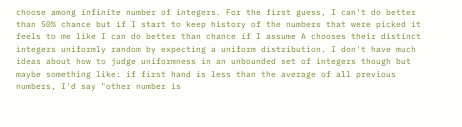choose among infinite number of integers. For the first guess, I can't do better than 50% chance but if I start to keep history of the numbers that were picked it feels to me like I can do better than chance if I assume A chooses their distinct integers uniformly random by expecting a uniform distribution. I don't have much ideas about how to judge uniformness in an unbounded set of integers though but maybe something like: if first hand is less than the average of all previous numbers, I'd say "other number is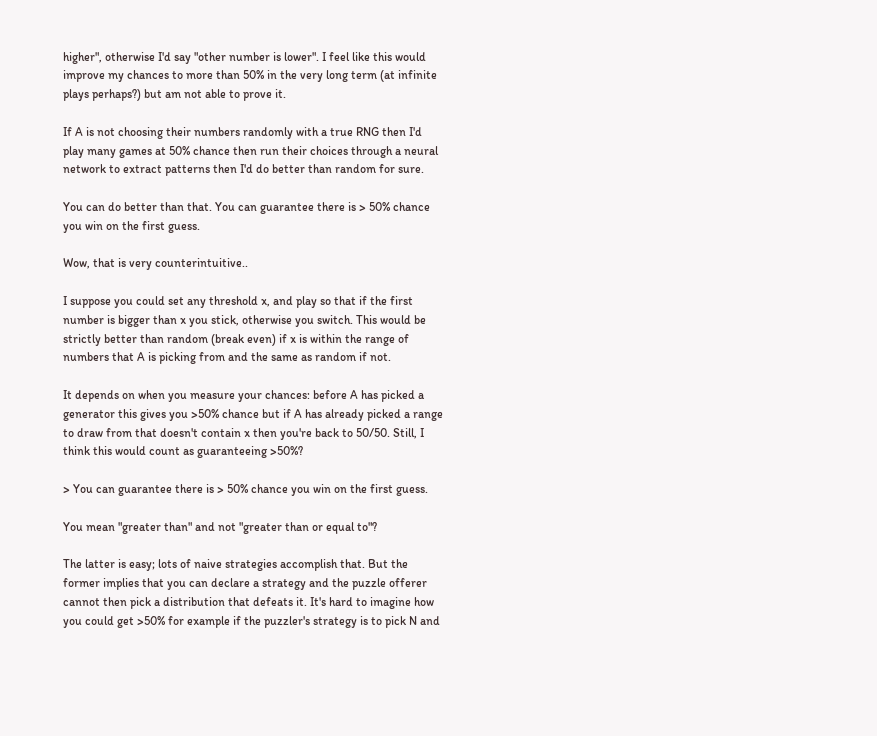higher", otherwise I'd say "other number is lower". I feel like this would improve my chances to more than 50% in the very long term (at infinite plays perhaps?) but am not able to prove it.

If A is not choosing their numbers randomly with a true RNG then I'd play many games at 50% chance then run their choices through a neural network to extract patterns then I'd do better than random for sure.

You can do better than that. You can guarantee there is > 50% chance you win on the first guess.

Wow, that is very counterintuitive..

I suppose you could set any threshold x, and play so that if the first number is bigger than x you stick, otherwise you switch. This would be strictly better than random (break even) if x is within the range of numbers that A is picking from and the same as random if not.

It depends on when you measure your chances: before A has picked a generator this gives you >50% chance but if A has already picked a range to draw from that doesn't contain x then you're back to 50/50. Still, I think this would count as guaranteeing >50%?

> You can guarantee there is > 50% chance you win on the first guess.

You mean "greater than" and not "greater than or equal to"?

The latter is easy; lots of naive strategies accomplish that. But the former implies that you can declare a strategy and the puzzle offerer cannot then pick a distribution that defeats it. It's hard to imagine how you could get >50% for example if the puzzler's strategy is to pick N and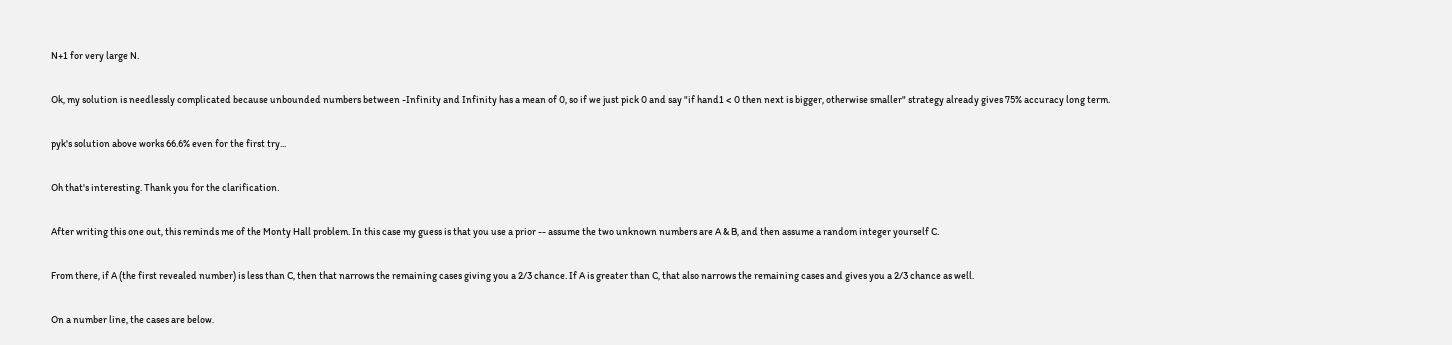N+1 for very large N.

Ok, my solution is needlessly complicated because unbounded numbers between -Infinity and Infinity has a mean of 0, so if we just pick 0 and say "if hand1 < 0 then next is bigger, otherwise smaller" strategy already gives 75% accuracy long term.

pyk's solution above works 66.6% even for the first try...

Oh that's interesting. Thank you for the clarification.

After writing this one out, this reminds me of the Monty Hall problem. In this case my guess is that you use a prior -- assume the two unknown numbers are A & B, and then assume a random integer yourself C.

From there, if A (the first revealed number) is less than C, then that narrows the remaining cases giving you a 2/3 chance. If A is greater than C, that also narrows the remaining cases and gives you a 2/3 chance as well.

On a number line, the cases are below.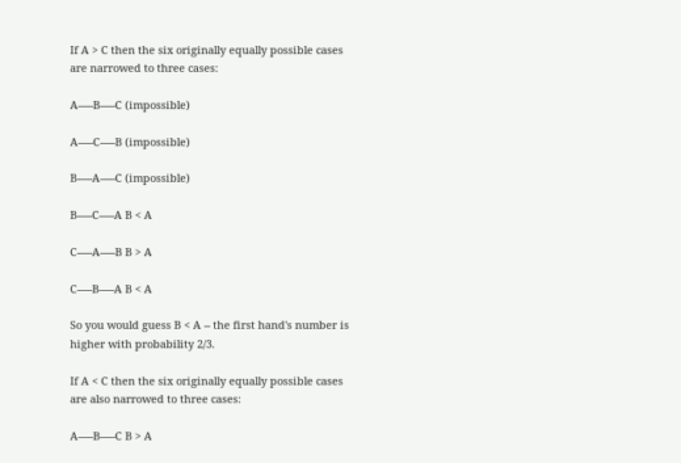If A > C then the six originally equally possible cases are narrowed to three cases:

A-----B-----C (impossible)

A-----C-----B (impossible)

B-----A-----C (impossible)

B-----C-----A B < A

C-----A-----B B > A

C-----B-----A B < A

So you would guess B < A -- the first hand's number is higher with probability 2/3.

If A < C then the six originally equally possible cases are also narrowed to three cases:

A-----B-----C B > A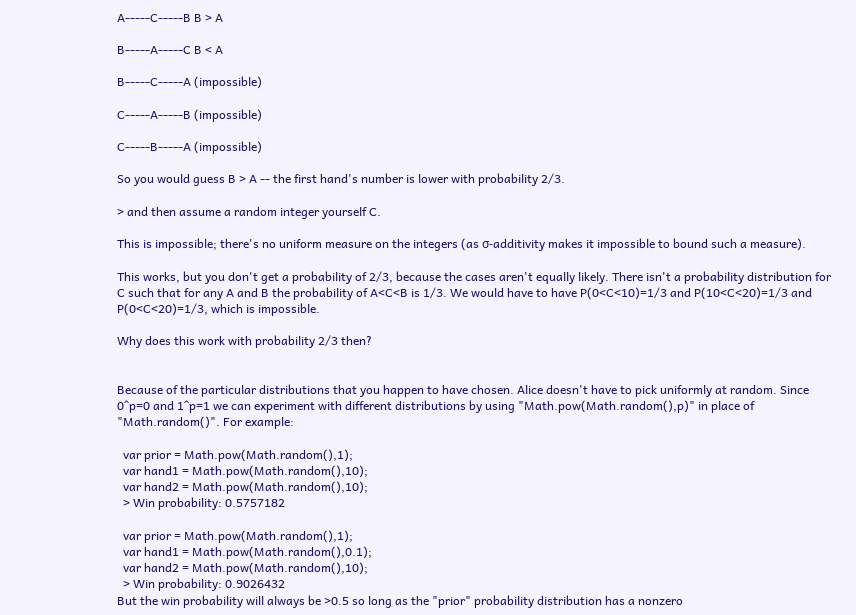A-----C-----B B > A

B-----A-----C B < A

B-----C-----A (impossible)

C-----A-----B (impossible)

C-----B-----A (impossible)

So you would guess B > A -- the first hand's number is lower with probability 2/3.

> and then assume a random integer yourself C.

This is impossible; there's no uniform measure on the integers (as σ-additivity makes it impossible to bound such a measure).

This works, but you don't get a probability of 2/3, because the cases aren't equally likely. There isn't a probability distribution for C such that for any A and B the probability of A<C<B is 1/3. We would have to have P(0<C<10)=1/3 and P(10<C<20)=1/3 and P(0<C<20)=1/3, which is impossible.

Why does this work with probability 2/3 then?


Because of the particular distributions that you happen to have chosen. Alice doesn't have to pick uniformly at random. Since 0^p=0 and 1^p=1 we can experiment with different distributions by using "Math.pow(Math.random(),p)" in place of "Math.random()". For example:

  var prior = Math.pow(Math.random(),1);
  var hand1 = Math.pow(Math.random(),10);
  var hand2 = Math.pow(Math.random(),10);
  > Win probability: 0.5757182

  var prior = Math.pow(Math.random(),1);
  var hand1 = Math.pow(Math.random(),0.1);
  var hand2 = Math.pow(Math.random(),10);
  > Win probability: 0.9026432
But the win probability will always be >0.5 so long as the "prior" probability distribution has a nonzero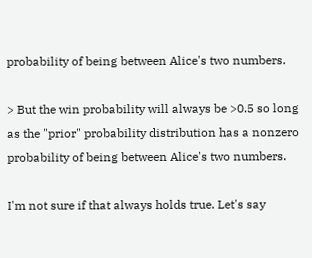probability of being between Alice's two numbers.

> But the win probability will always be >0.5 so long as the "prior" probability distribution has a nonzero probability of being between Alice's two numbers.

I'm not sure if that always holds true. Let's say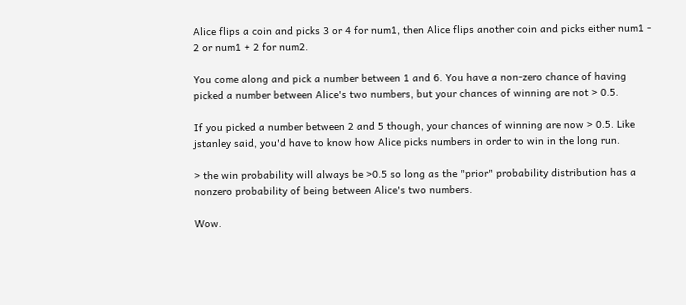Alice flips a coin and picks 3 or 4 for num1, then Alice flips another coin and picks either num1 - 2 or num1 + 2 for num2.

You come along and pick a number between 1 and 6. You have a non-zero chance of having picked a number between Alice's two numbers, but your chances of winning are not > 0.5.

If you picked a number between 2 and 5 though, your chances of winning are now > 0.5. Like jstanley said, you'd have to know how Alice picks numbers in order to win in the long run.

> the win probability will always be >0.5 so long as the "prior" probability distribution has a nonzero probability of being between Alice's two numbers.

Wow.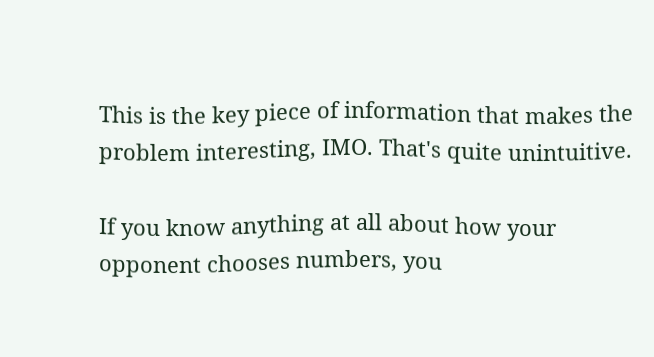This is the key piece of information that makes the problem interesting, IMO. That's quite unintuitive.

If you know anything at all about how your opponent chooses numbers, you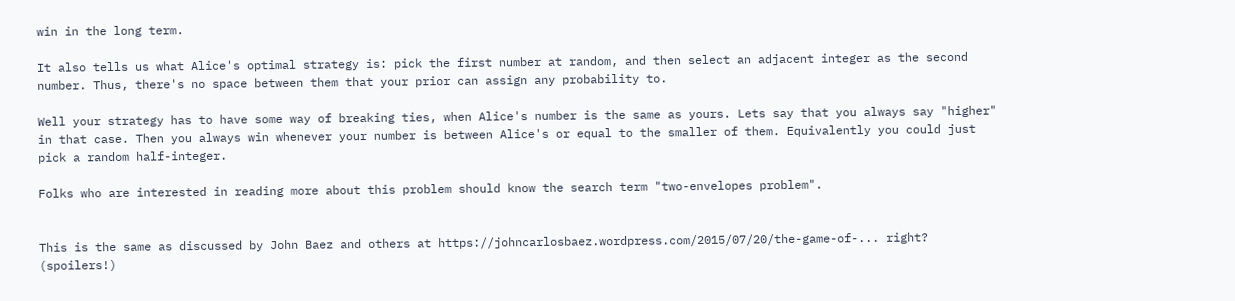win in the long term.

It also tells us what Alice's optimal strategy is: pick the first number at random, and then select an adjacent integer as the second number. Thus, there's no space between them that your prior can assign any probability to.

Well your strategy has to have some way of breaking ties, when Alice's number is the same as yours. Lets say that you always say "higher" in that case. Then you always win whenever your number is between Alice's or equal to the smaller of them. Equivalently you could just pick a random half-integer.

Folks who are interested in reading more about this problem should know the search term "two-envelopes problem".


This is the same as discussed by John Baez and others at https://johncarlosbaez.wordpress.com/2015/07/20/the-game-of-... right? (spoilers!)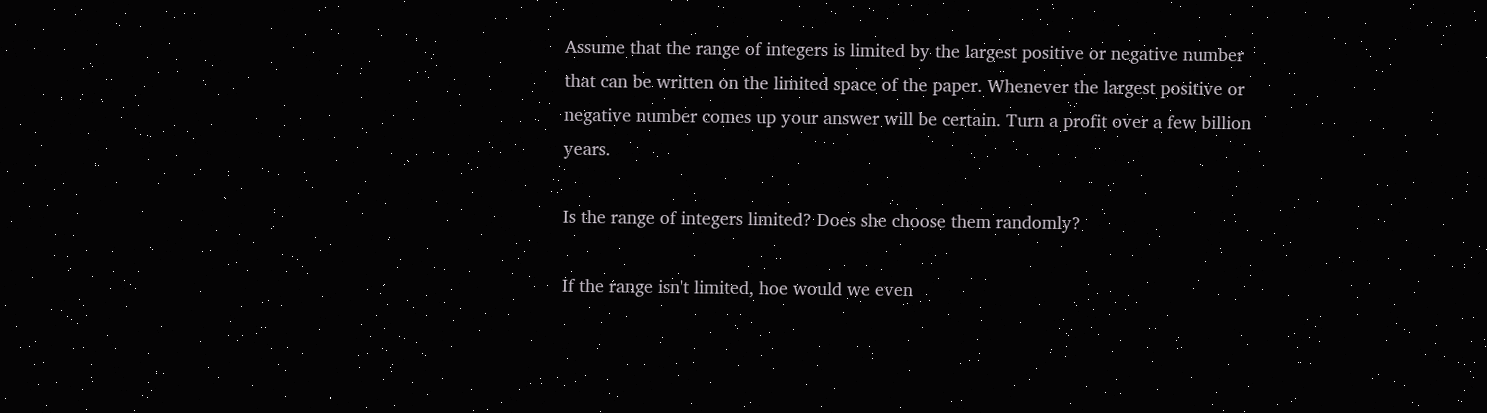Assume that the range of integers is limited by the largest positive or negative number that can be written on the limited space of the paper. Whenever the largest positive or negative number comes up your answer will be certain. Turn a profit over a few billion years.

Is the range of integers limited? Does she choose them randomly?

If the range isn't limited, hoe would we even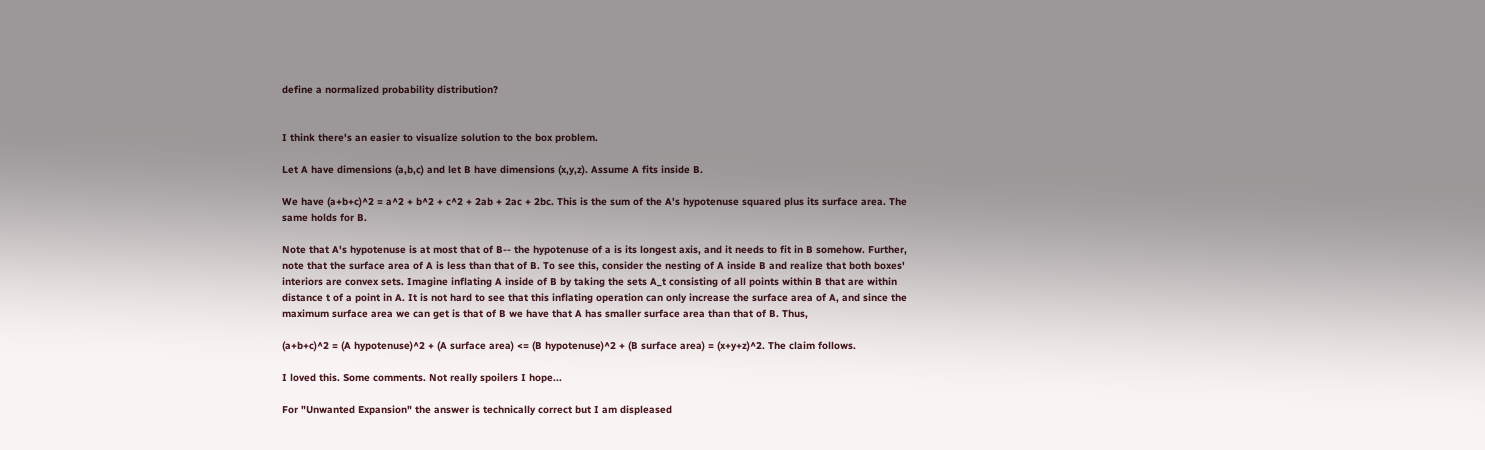define a normalized probability distribution?


I think there's an easier to visualize solution to the box problem.

Let A have dimensions (a,b,c) and let B have dimensions (x,y,z). Assume A fits inside B.

We have (a+b+c)^2 = a^2 + b^2 + c^2 + 2ab + 2ac + 2bc. This is the sum of the A's hypotenuse squared plus its surface area. The same holds for B.

Note that A's hypotenuse is at most that of B-- the hypotenuse of a is its longest axis, and it needs to fit in B somehow. Further, note that the surface area of A is less than that of B. To see this, consider the nesting of A inside B and realize that both boxes' interiors are convex sets. Imagine inflating A inside of B by taking the sets A_t consisting of all points within B that are within distance t of a point in A. It is not hard to see that this inflating operation can only increase the surface area of A, and since the maximum surface area we can get is that of B we have that A has smaller surface area than that of B. Thus,

(a+b+c)^2 = (A hypotenuse)^2 + (A surface area) <= (B hypotenuse)^2 + (B surface area) = (x+y+z)^2. The claim follows.

I loved this. Some comments. Not really spoilers I hope...

For "Unwanted Expansion" the answer is technically correct but I am displeased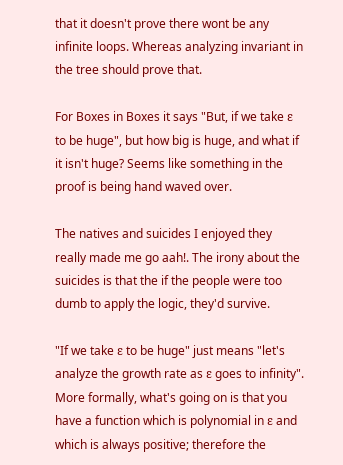that it doesn't prove there wont be any infinite loops. Whereas analyzing invariant in the tree should prove that.

For Boxes in Boxes it says "But, if we take ε to be huge", but how big is huge, and what if it isn't huge? Seems like something in the proof is being hand waved over.

The natives and suicides I enjoyed they really made me go aah!. The irony about the suicides is that the if the people were too dumb to apply the logic, they'd survive.

"If we take ε to be huge" just means "let's analyze the growth rate as ε goes to infinity". More formally, what's going on is that you have a function which is polynomial in ε and which is always positive; therefore the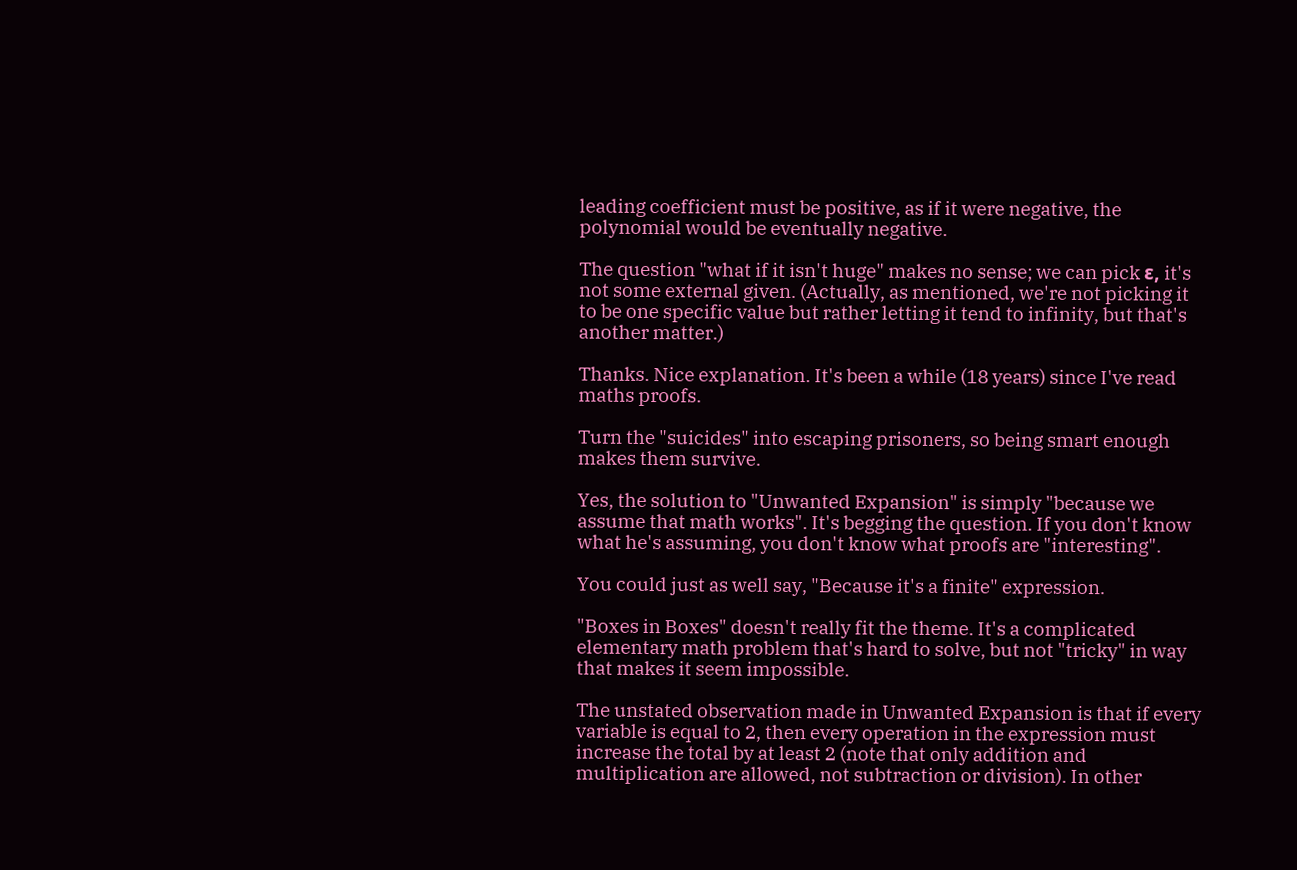leading coefficient must be positive, as if it were negative, the polynomial would be eventually negative.

The question "what if it isn't huge" makes no sense; we can pick ε, it's not some external given. (Actually, as mentioned, we're not picking it to be one specific value but rather letting it tend to infinity, but that's another matter.)

Thanks. Nice explanation. It's been a while (18 years) since I've read maths proofs.

Turn the "suicides" into escaping prisoners, so being smart enough makes them survive.

Yes, the solution to "Unwanted Expansion" is simply "because we assume that math works". It's begging the question. If you don't know what he's assuming, you don't know what proofs are "interesting".

You could just as well say, "Because it's a finite" expression.

"Boxes in Boxes" doesn't really fit the theme. It's a complicated elementary math problem that's hard to solve, but not "tricky" in way that makes it seem impossible.

The unstated observation made in Unwanted Expansion is that if every variable is equal to 2, then every operation in the expression must increase the total by at least 2 (note that only addition and multiplication are allowed, not subtraction or division). In other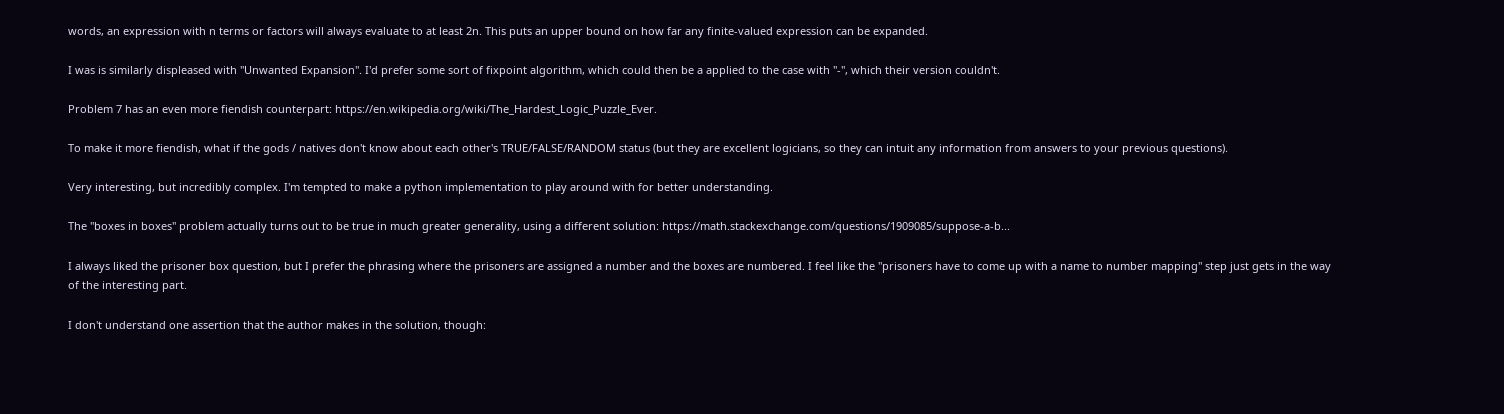words, an expression with n terms or factors will always evaluate to at least 2n. This puts an upper bound on how far any finite-valued expression can be expanded.

I was is similarly displeased with "Unwanted Expansion". I'd prefer some sort of fixpoint algorithm, which could then be a applied to the case with "-", which their version couldn't.

Problem 7 has an even more fiendish counterpart: https://en.wikipedia.org/wiki/The_Hardest_Logic_Puzzle_Ever.

To make it more fiendish, what if the gods / natives don't know about each other's TRUE/FALSE/RANDOM status (but they are excellent logicians, so they can intuit any information from answers to your previous questions).

Very interesting, but incredibly complex. I'm tempted to make a python implementation to play around with for better understanding.

The "boxes in boxes" problem actually turns out to be true in much greater generality, using a different solution: https://math.stackexchange.com/questions/1909085/suppose-a-b...

I always liked the prisoner box question, but I prefer the phrasing where the prisoners are assigned a number and the boxes are numbered. I feel like the "prisoners have to come up with a name to number mapping" step just gets in the way of the interesting part.

I don't understand one assertion that the author makes in the solution, though: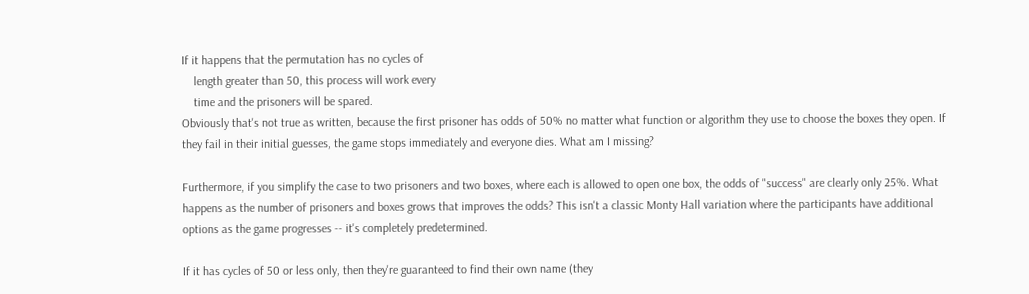If it happens that the permutation has no cycles of
    length greater than 50, this process will work every
    time and the prisoners will be spared.
Obviously that's not true as written, because the first prisoner has odds of 50% no matter what function or algorithm they use to choose the boxes they open. If they fail in their initial guesses, the game stops immediately and everyone dies. What am I missing?

Furthermore, if you simplify the case to two prisoners and two boxes, where each is allowed to open one box, the odds of "success" are clearly only 25%. What happens as the number of prisoners and boxes grows that improves the odds? This isn't a classic Monty Hall variation where the participants have additional options as the game progresses -- it's completely predetermined.

If it has cycles of 50 or less only, then they're guaranteed to find their own name (they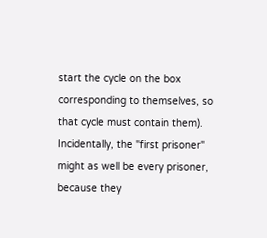start the cycle on the box corresponding to themselves, so that cycle must contain them). Incidentally, the "first prisoner" might as well be every prisoner, because they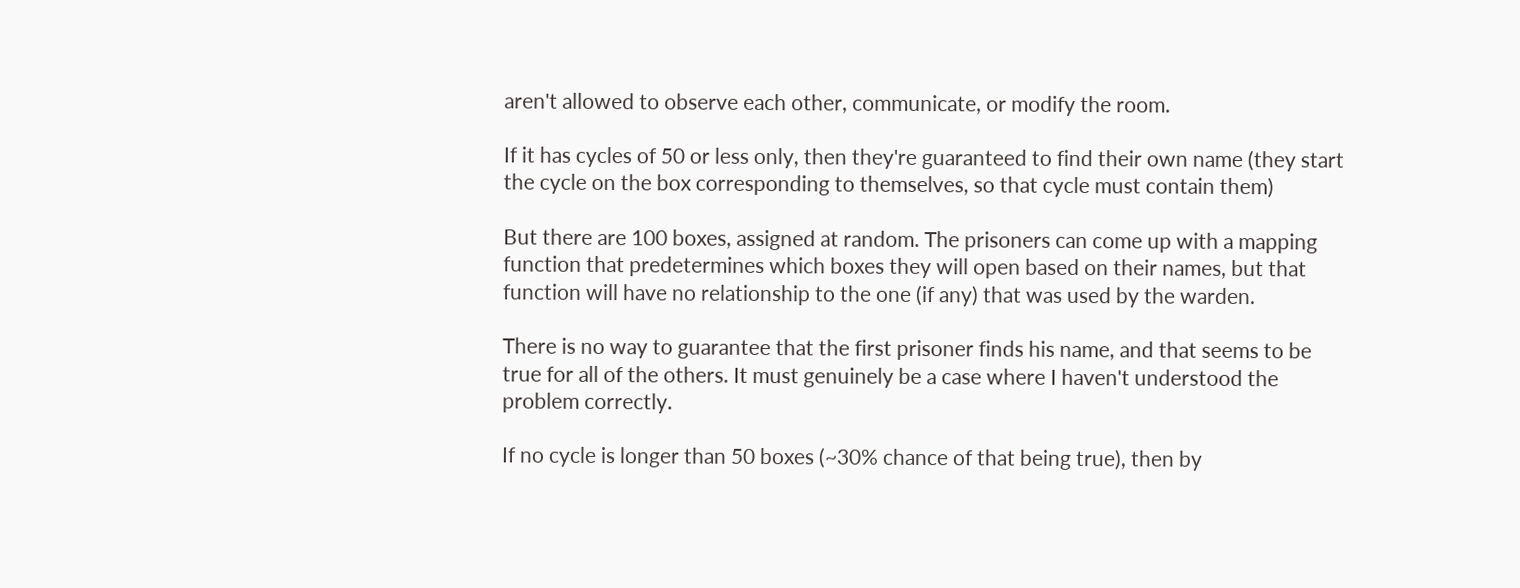aren't allowed to observe each other, communicate, or modify the room.

If it has cycles of 50 or less only, then they're guaranteed to find their own name (they start the cycle on the box corresponding to themselves, so that cycle must contain them)

But there are 100 boxes, assigned at random. The prisoners can come up with a mapping function that predetermines which boxes they will open based on their names, but that function will have no relationship to the one (if any) that was used by the warden.

There is no way to guarantee that the first prisoner finds his name, and that seems to be true for all of the others. It must genuinely be a case where I haven't understood the problem correctly.

If no cycle is longer than 50 boxes (~30% chance of that being true), then by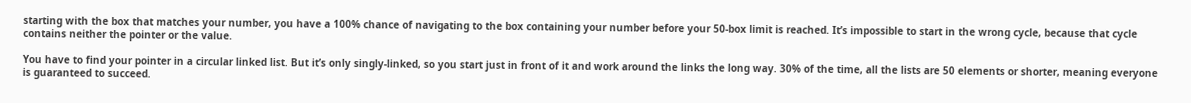starting with the box that matches your number, you have a 100% chance of navigating to the box containing your number before your 50-box limit is reached. It’s impossible to start in the wrong cycle, because that cycle contains neither the pointer or the value.

You have to find your pointer in a circular linked list. But it’s only singly-linked, so you start just in front of it and work around the links the long way. 30% of the time, all the lists are 50 elements or shorter, meaning everyone is guaranteed to succeed.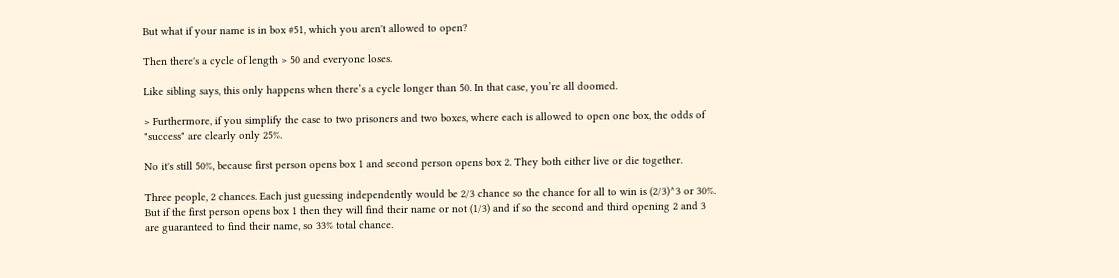But what if your name is in box #51, which you aren't allowed to open?

Then there's a cycle of length > 50 and everyone loses.

Like sibling says, this only happens when there’s a cycle longer than 50. In that case, you’re all doomed.

> Furthermore, if you simplify the case to two prisoners and two boxes, where each is allowed to open one box, the odds of "success" are clearly only 25%.

No it's still 50%, because first person opens box 1 and second person opens box 2. They both either live or die together.

Three people, 2 chances. Each just guessing independently would be 2/3 chance so the chance for all to win is (2/3)^3 or 30%. But if the first person opens box 1 then they will find their name or not (1/3) and if so the second and third opening 2 and 3 are guaranteed to find their name, so 33% total chance.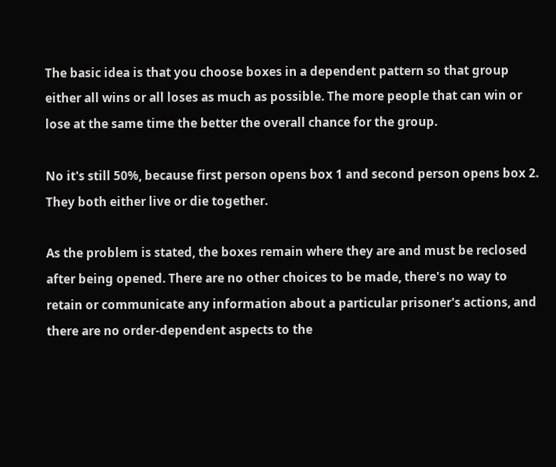The basic idea is that you choose boxes in a dependent pattern so that group either all wins or all loses as much as possible. The more people that can win or lose at the same time the better the overall chance for the group.

No it's still 50%, because first person opens box 1 and second person opens box 2. They both either live or die together.

As the problem is stated, the boxes remain where they are and must be reclosed after being opened. There are no other choices to be made, there's no way to retain or communicate any information about a particular prisoner's actions, and there are no order-dependent aspects to the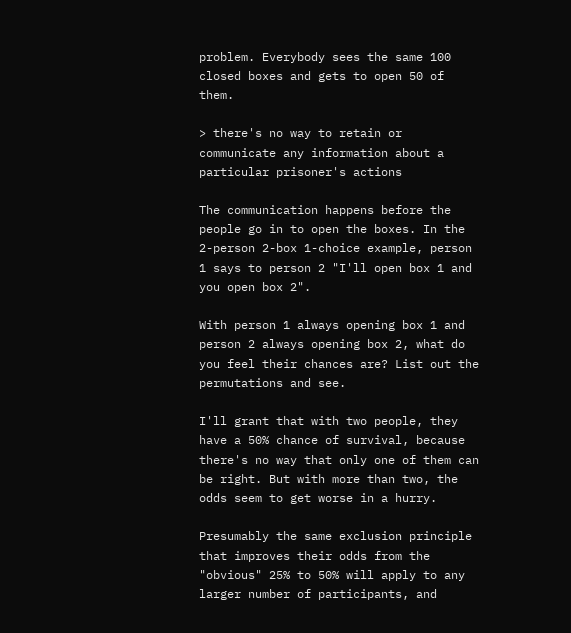problem. Everybody sees the same 100 closed boxes and gets to open 50 of them.

> there's no way to retain or communicate any information about a particular prisoner's actions

The communication happens before the people go in to open the boxes. In the 2-person 2-box 1-choice example, person 1 says to person 2 "I'll open box 1 and you open box 2".

With person 1 always opening box 1 and person 2 always opening box 2, what do you feel their chances are? List out the permutations and see.

I'll grant that with two people, they have a 50% chance of survival, because there's no way that only one of them can be right. But with more than two, the odds seem to get worse in a hurry.

Presumably the same exclusion principle that improves their odds from the "obvious" 25% to 50% will apply to any larger number of participants, and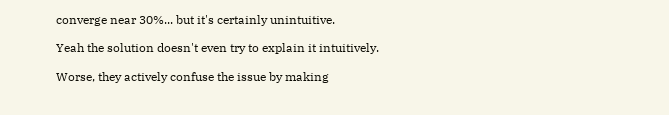converge near 30%... but it's certainly unintuitive.

Yeah the solution doesn't even try to explain it intuitively.

Worse, they actively confuse the issue by making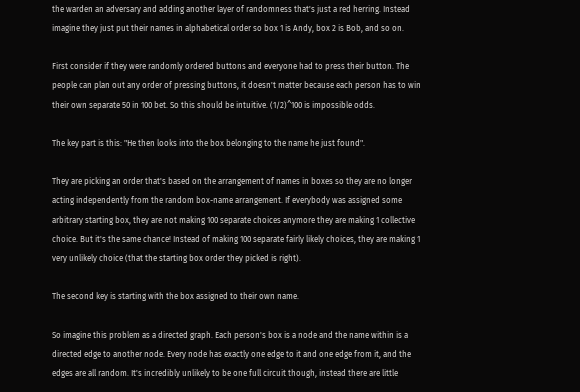the warden an adversary and adding another layer of randomness that's just a red herring. Instead imagine they just put their names in alphabetical order so box 1 is Andy, box 2 is Bob, and so on.

First consider if they were randomly ordered buttons and everyone had to press their button. The people can plan out any order of pressing buttons, it doesn't matter because each person has to win their own separate 50 in 100 bet. So this should be intuitive. (1/2)^100 is impossible odds.

The key part is this: "He then looks into the box belonging to the name he just found".

They are picking an order that's based on the arrangement of names in boxes so they are no longer acting independently from the random box-name arrangement. If everybody was assigned some arbitrary starting box, they are not making 100 separate choices anymore they are making 1 collective choice. But it's the same chance! Instead of making 100 separate fairly likely choices, they are making 1 very unlikely choice (that the starting box order they picked is right).

The second key is starting with the box assigned to their own name.

So imagine this problem as a directed graph. Each person's box is a node and the name within is a directed edge to another node. Every node has exactly one edge to it and one edge from it, and the edges are all random. It's incredibly unlikely to be one full circuit though, instead there are little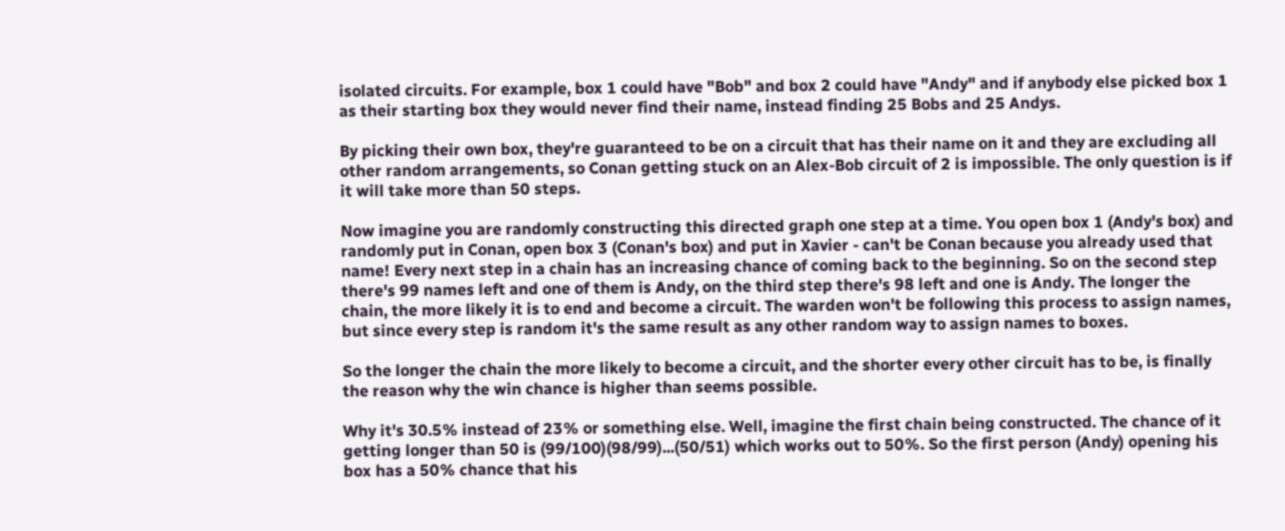isolated circuits. For example, box 1 could have "Bob" and box 2 could have "Andy" and if anybody else picked box 1 as their starting box they would never find their name, instead finding 25 Bobs and 25 Andys.

By picking their own box, they're guaranteed to be on a circuit that has their name on it and they are excluding all other random arrangements, so Conan getting stuck on an Alex-Bob circuit of 2 is impossible. The only question is if it will take more than 50 steps.

Now imagine you are randomly constructing this directed graph one step at a time. You open box 1 (Andy's box) and randomly put in Conan, open box 3 (Conan's box) and put in Xavier - can't be Conan because you already used that name! Every next step in a chain has an increasing chance of coming back to the beginning. So on the second step there's 99 names left and one of them is Andy, on the third step there's 98 left and one is Andy. The longer the chain, the more likely it is to end and become a circuit. The warden won't be following this process to assign names, but since every step is random it's the same result as any other random way to assign names to boxes.

So the longer the chain the more likely to become a circuit, and the shorter every other circuit has to be, is finally the reason why the win chance is higher than seems possible.

Why it's 30.5% instead of 23% or something else. Well, imagine the first chain being constructed. The chance of it getting longer than 50 is (99/100)(98/99)...(50/51) which works out to 50%. So the first person (Andy) opening his box has a 50% chance that his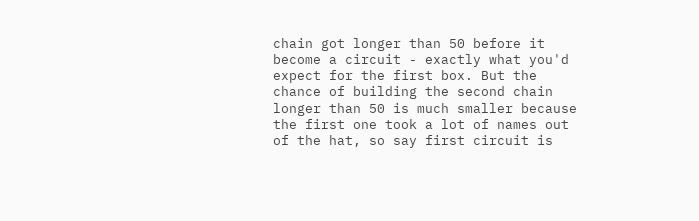chain got longer than 50 before it become a circuit - exactly what you'd expect for the first box. But the chance of building the second chain longer than 50 is much smaller because the first one took a lot of names out of the hat, so say first circuit is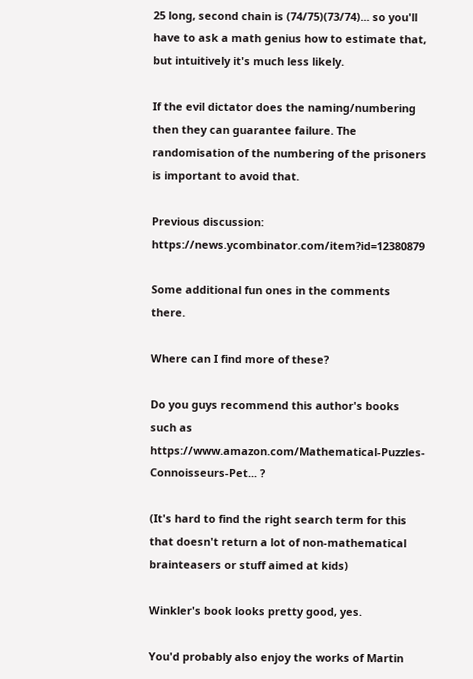25 long, second chain is (74/75)(73/74)... so you'll have to ask a math genius how to estimate that, but intuitively it's much less likely.

If the evil dictator does the naming/numbering then they can guarantee failure. The randomisation of the numbering of the prisoners is important to avoid that.

Previous discussion: https://news.ycombinator.com/item?id=12380879

Some additional fun ones in the comments there.

Where can I find more of these?

Do you guys recommend this author's books such as https://www.amazon.com/Mathematical-Puzzles-Connoisseurs-Pet... ?

(It's hard to find the right search term for this that doesn't return a lot of non-mathematical brainteasers or stuff aimed at kids)

Winkler's book looks pretty good, yes.

You'd probably also enjoy the works of Martin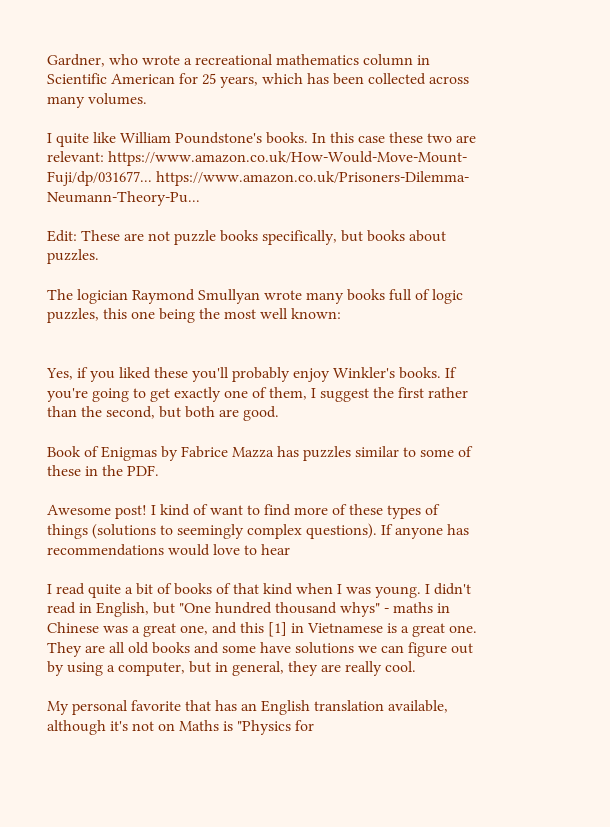Gardner, who wrote a recreational mathematics column in Scientific American for 25 years, which has been collected across many volumes.

I quite like William Poundstone's books. In this case these two are relevant: https://www.amazon.co.uk/How-Would-Move-Mount-Fuji/dp/031677... https://www.amazon.co.uk/Prisoners-Dilemma-Neumann-Theory-Pu...

Edit: These are not puzzle books specifically, but books about puzzles.

The logician Raymond Smullyan wrote many books full of logic puzzles, this one being the most well known:


Yes, if you liked these you'll probably enjoy Winkler's books. If you're going to get exactly one of them, I suggest the first rather than the second, but both are good.

Book of Enigmas by Fabrice Mazza has puzzles similar to some of these in the PDF.

Awesome post! I kind of want to find more of these types of things (solutions to seemingly complex questions). If anyone has recommendations would love to hear

I read quite a bit of books of that kind when I was young. I didn't read in English, but "One hundred thousand whys" - maths in Chinese was a great one, and this [1] in Vietnamese is a great one. They are all old books and some have solutions we can figure out by using a computer, but in general, they are really cool.

My personal favorite that has an English translation available, although it's not on Maths is "Physics for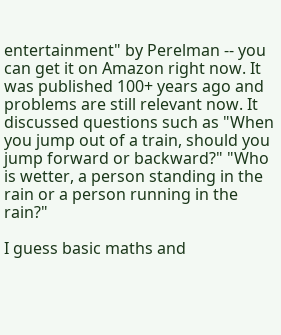entertainment" by Perelman -- you can get it on Amazon right now. It was published 100+ years ago and problems are still relevant now. It discussed questions such as "When you jump out of a train, should you jump forward or backward?" "Who is wetter, a person standing in the rain or a person running in the rain?"

I guess basic maths and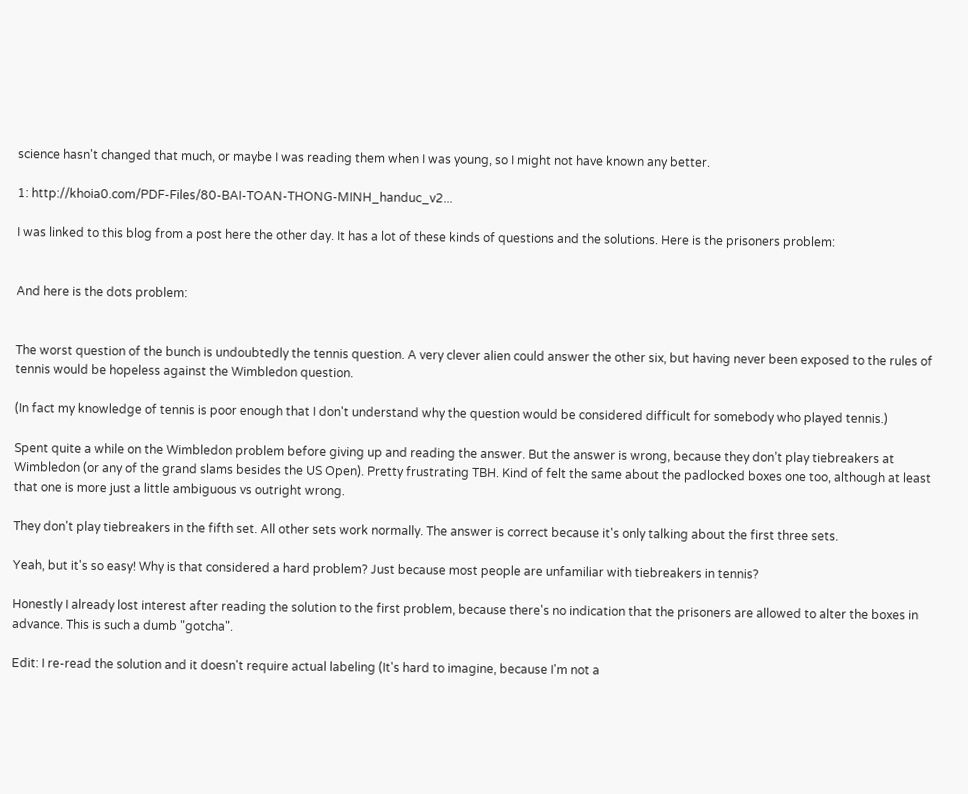science hasn't changed that much, or maybe I was reading them when I was young, so I might not have known any better.

1: http://khoia0.com/PDF-Files/80-BAI-TOAN-THONG-MINH_handuc_v2...

I was linked to this blog from a post here the other day. It has a lot of these kinds of questions and the solutions. Here is the prisoners problem:


And here is the dots problem:


The worst question of the bunch is undoubtedly the tennis question. A very clever alien could answer the other six, but having never been exposed to the rules of tennis would be hopeless against the Wimbledon question.

(In fact my knowledge of tennis is poor enough that I don't understand why the question would be considered difficult for somebody who played tennis.)

Spent quite a while on the Wimbledon problem before giving up and reading the answer. But the answer is wrong, because they don’t play tiebreakers at Wimbledon (or any of the grand slams besides the US Open). Pretty frustrating TBH. Kind of felt the same about the padlocked boxes one too, although at least that one is more just a little ambiguous vs outright wrong.

They don't play tiebreakers in the fifth set. All other sets work normally. The answer is correct because it's only talking about the first three sets.

Yeah, but it's so easy! Why is that considered a hard problem? Just because most people are unfamiliar with tiebreakers in tennis?

Honestly I already lost interest after reading the solution to the first problem, because there's no indication that the prisoners are allowed to alter the boxes in advance. This is such a dumb "gotcha".

Edit: I re-read the solution and it doesn't require actual labeling (It's hard to imagine, because I'm not a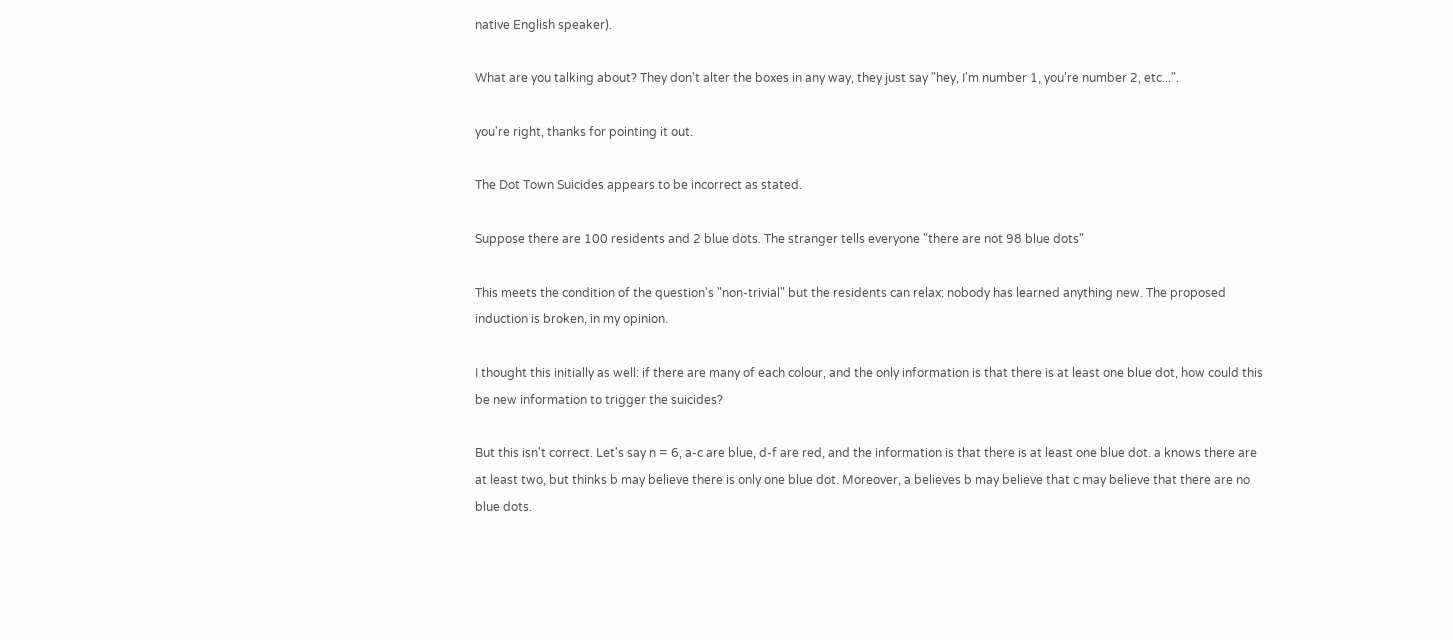native English speaker).

What are you talking about? They don't alter the boxes in any way, they just say "hey, I'm number 1, you're number 2, etc...".

you're right, thanks for pointing it out.

The Dot Town Suicides appears to be incorrect as stated.

Suppose there are 100 residents and 2 blue dots. The stranger tells everyone "there are not 98 blue dots"

This meets the condition of the question's "non-trivial" but the residents can relax: nobody has learned anything new. The proposed induction is broken, in my opinion.

I thought this initially as well: if there are many of each colour, and the only information is that there is at least one blue dot, how could this be new information to trigger the suicides?

But this isn't correct. Let's say n = 6, a-c are blue, d-f are red, and the information is that there is at least one blue dot. a knows there are at least two, but thinks b may believe there is only one blue dot. Moreover, a believes b may believe that c may believe that there are no blue dots.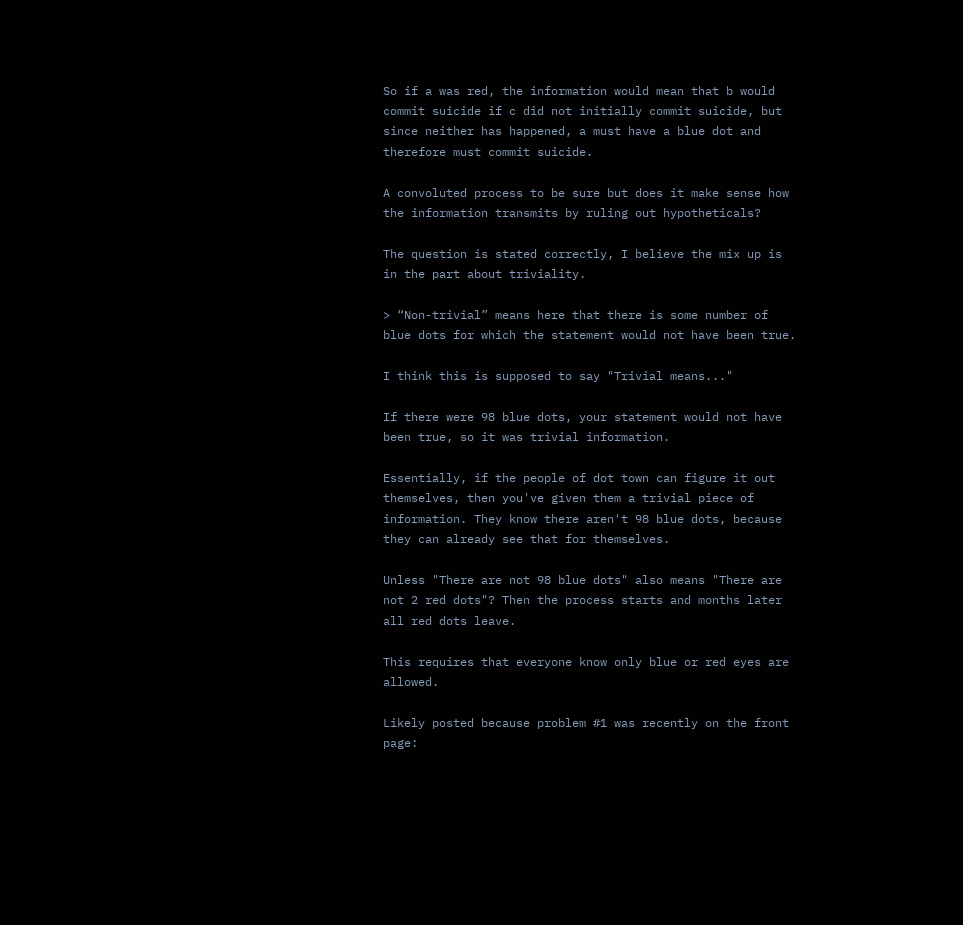So if a was red, the information would mean that b would commit suicide if c did not initially commit suicide, but since neither has happened, a must have a blue dot and therefore must commit suicide.

A convoluted process to be sure but does it make sense how the information transmits by ruling out hypotheticals?

The question is stated correctly, I believe the mix up is in the part about triviality.

> “Non-trivial” means here that there is some number of blue dots for which the statement would not have been true.

I think this is supposed to say "Trivial means..."

If there were 98 blue dots, your statement would not have been true, so it was trivial information.

Essentially, if the people of dot town can figure it out themselves, then you've given them a trivial piece of information. They know there aren't 98 blue dots, because they can already see that for themselves.

Unless "There are not 98 blue dots" also means "There are not 2 red dots"? Then the process starts and months later all red dots leave.

This requires that everyone know only blue or red eyes are allowed.

Likely posted because problem #1 was recently on the front page: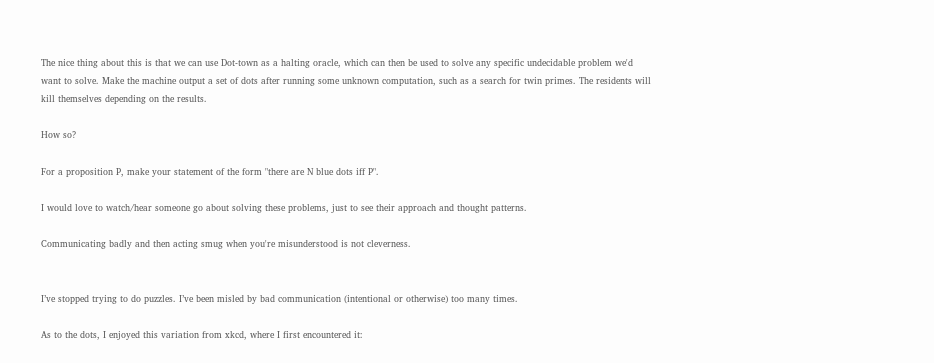The nice thing about this is that we can use Dot-town as a halting oracle, which can then be used to solve any specific undecidable problem we'd want to solve. Make the machine output a set of dots after running some unknown computation, such as a search for twin primes. The residents will kill themselves depending on the results.

How so?

For a proposition P, make your statement of the form "there are N blue dots iff P".

I would love to watch/hear someone go about solving these problems, just to see their approach and thought patterns.

Communicating badly and then acting smug when you're misunderstood is not cleverness.


I’ve stopped trying to do puzzles. I’ve been misled by bad communication (intentional or otherwise) too many times.

As to the dots, I enjoyed this variation from xkcd, where I first encountered it: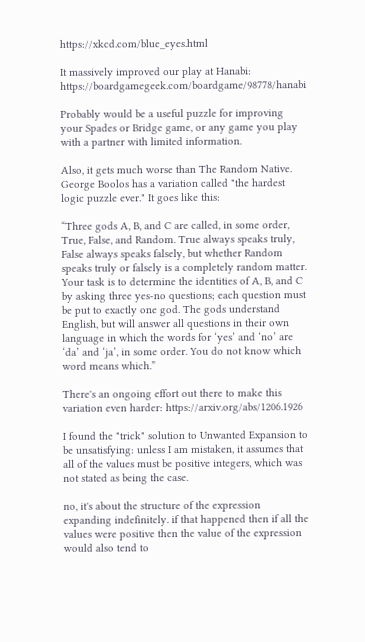https://xkcd.com/blue_eyes.html

It massively improved our play at Hanabi: https://boardgamegeek.com/boardgame/98778/hanabi

Probably would be a useful puzzle for improving your Spades or Bridge game, or any game you play with a partner with limited information.

Also, it gets much worse than The Random Native. George Boolos has a variation called "the hardest logic puzzle ever." It goes like this:

“Three gods A, B, and C are called, in some order, True, False, and Random. True always speaks truly, False always speaks falsely, but whether Random speaks truly or falsely is a completely random matter. Your task is to determine the identities of A, B, and C by asking three yes-no questions; each question must be put to exactly one god. The gods understand English, but will answer all questions in their own language in which the words for ‘yes’ and ‘no’ are ‘da’ and ‘ja’, in some order. You do not know which word means which.”

There's an ongoing effort out there to make this variation even harder: https://arxiv.org/abs/1206.1926

I found the "trick" solution to Unwanted Expansion to be unsatisfying: unless I am mistaken, it assumes that all of the values must be positive integers, which was not stated as being the case.

no, it's about the structure of the expression expanding indefinitely. if that happened then if all the values were positive then the value of the expression would also tend to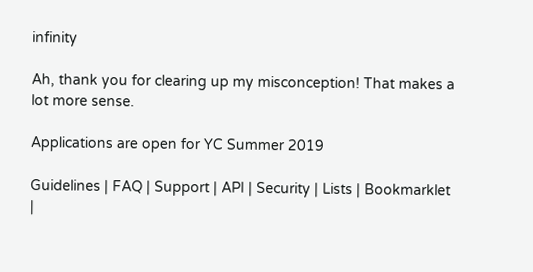infinity

Ah, thank you for clearing up my misconception! That makes a lot more sense.

Applications are open for YC Summer 2019

Guidelines | FAQ | Support | API | Security | Lists | Bookmarklet |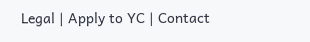Legal | Apply to YC | Contact